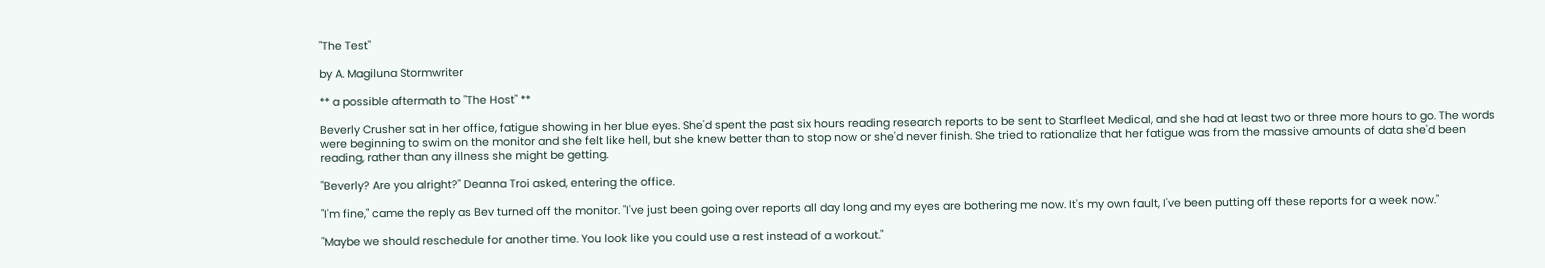"The Test"

by A. Magiluna Stormwriter

** a possible aftermath to "The Host" **

Beverly Crusher sat in her office, fatigue showing in her blue eyes. She'd spent the past six hours reading research reports to be sent to Starfleet Medical, and she had at least two or three more hours to go. The words were beginning to swim on the monitor and she felt like hell, but she knew better than to stop now or she'd never finish. She tried to rationalize that her fatigue was from the massive amounts of data she'd been reading, rather than any illness she might be getting.

"Beverly? Are you alright?" Deanna Troi asked, entering the office.

"I'm fine," came the reply as Bev turned off the monitor. "I've just been going over reports all day long and my eyes are bothering me now. It's my own fault, I've been putting off these reports for a week now."

"Maybe we should reschedule for another time. You look like you could use a rest instead of a workout."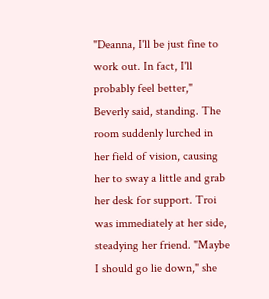"Deanna, I'll be just fine to work out. In fact, I'll probably feel better," Beverly said, standing. The room suddenly lurched in her field of vision, causing her to sway a little and grab her desk for support. Troi was immediately at her side, steadying her friend. "Maybe I should go lie down," she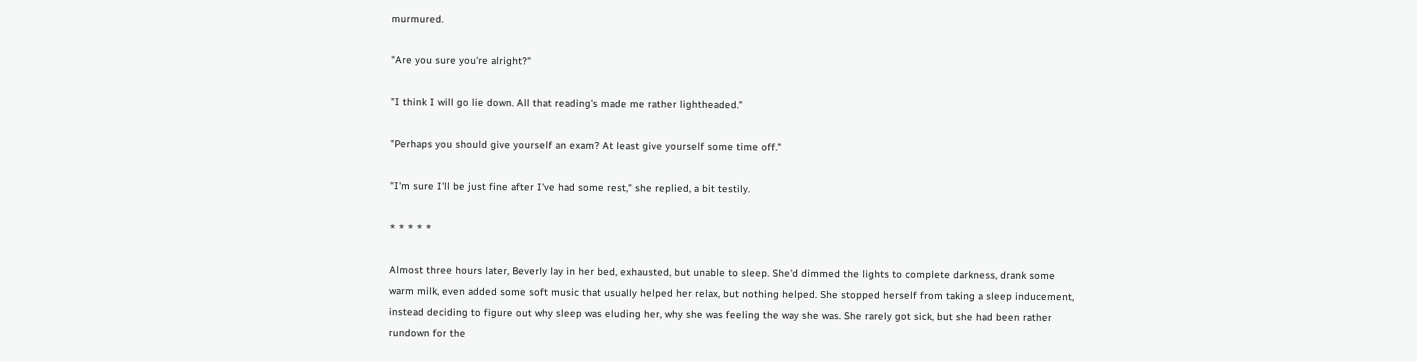murmured.

"Are you sure you're alright?"

"I think I will go lie down. All that reading's made me rather lightheaded."

"Perhaps you should give yourself an exam? At least give yourself some time off."

"I'm sure I'll be just fine after I've had some rest," she replied, a bit testily.

* * * * *

Almost three hours later, Beverly lay in her bed, exhausted, but unable to sleep. She'd dimmed the lights to complete darkness, drank some warm milk, even added some soft music that usually helped her relax, but nothing helped. She stopped herself from taking a sleep inducement, instead deciding to figure out why sleep was eluding her, why she was feeling the way she was. She rarely got sick, but she had been rather rundown for the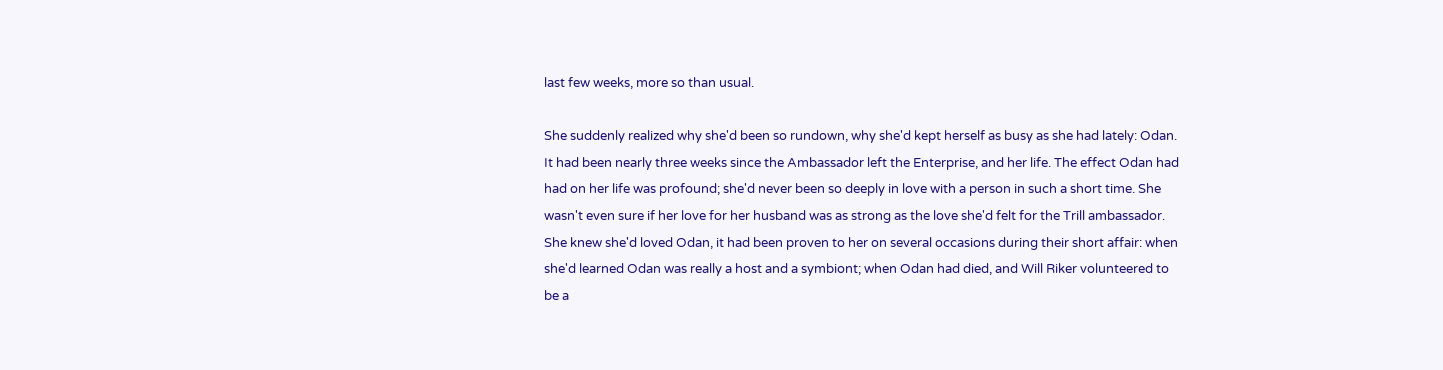last few weeks, more so than usual.

She suddenly realized why she'd been so rundown, why she'd kept herself as busy as she had lately: Odan. It had been nearly three weeks since the Ambassador left the Enterprise, and her life. The effect Odan had had on her life was profound; she'd never been so deeply in love with a person in such a short time. She wasn't even sure if her love for her husband was as strong as the love she'd felt for the Trill ambassador. She knew she'd loved Odan, it had been proven to her on several occasions during their short affair: when she'd learned Odan was really a host and a symbiont; when Odan had died, and Will Riker volunteered to be a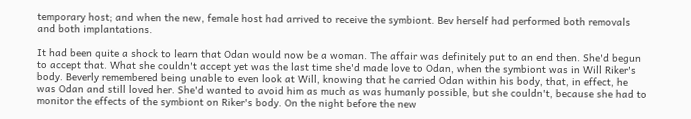temporary host; and when the new, female host had arrived to receive the symbiont. Bev herself had performed both removals and both implantations.

It had been quite a shock to learn that Odan would now be a woman. The affair was definitely put to an end then. She'd begun to accept that. What she couldn't accept yet was the last time she'd made love to Odan, when the symbiont was in Will Riker's body. Beverly remembered being unable to even look at Will, knowing that he carried Odan within his body, that, in effect, he was Odan and still loved her. She'd wanted to avoid him as much as was humanly possible, but she couldn't, because she had to monitor the effects of the symbiont on Riker's body. On the night before the new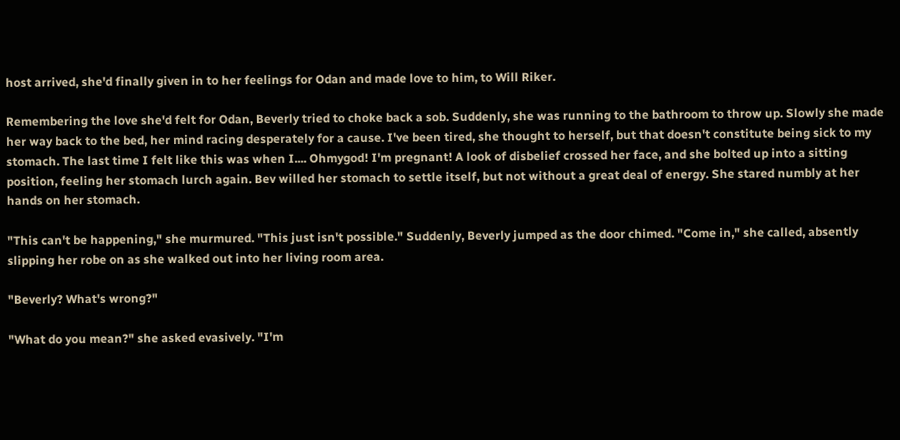host arrived, she'd finally given in to her feelings for Odan and made love to him, to Will Riker.

Remembering the love she'd felt for Odan, Beverly tried to choke back a sob. Suddenly, she was running to the bathroom to throw up. Slowly she made her way back to the bed, her mind racing desperately for a cause. I've been tired, she thought to herself, but that doesn't constitute being sick to my stomach. The last time I felt like this was when I.... Ohmygod! I'm pregnant! A look of disbelief crossed her face, and she bolted up into a sitting position, feeling her stomach lurch again. Bev willed her stomach to settle itself, but not without a great deal of energy. She stared numbly at her hands on her stomach.

"This can't be happening," she murmured. "This just isn't possible." Suddenly, Beverly jumped as the door chimed. "Come in," she called, absently slipping her robe on as she walked out into her living room area.

"Beverly? What's wrong?"

"What do you mean?" she asked evasively. "I'm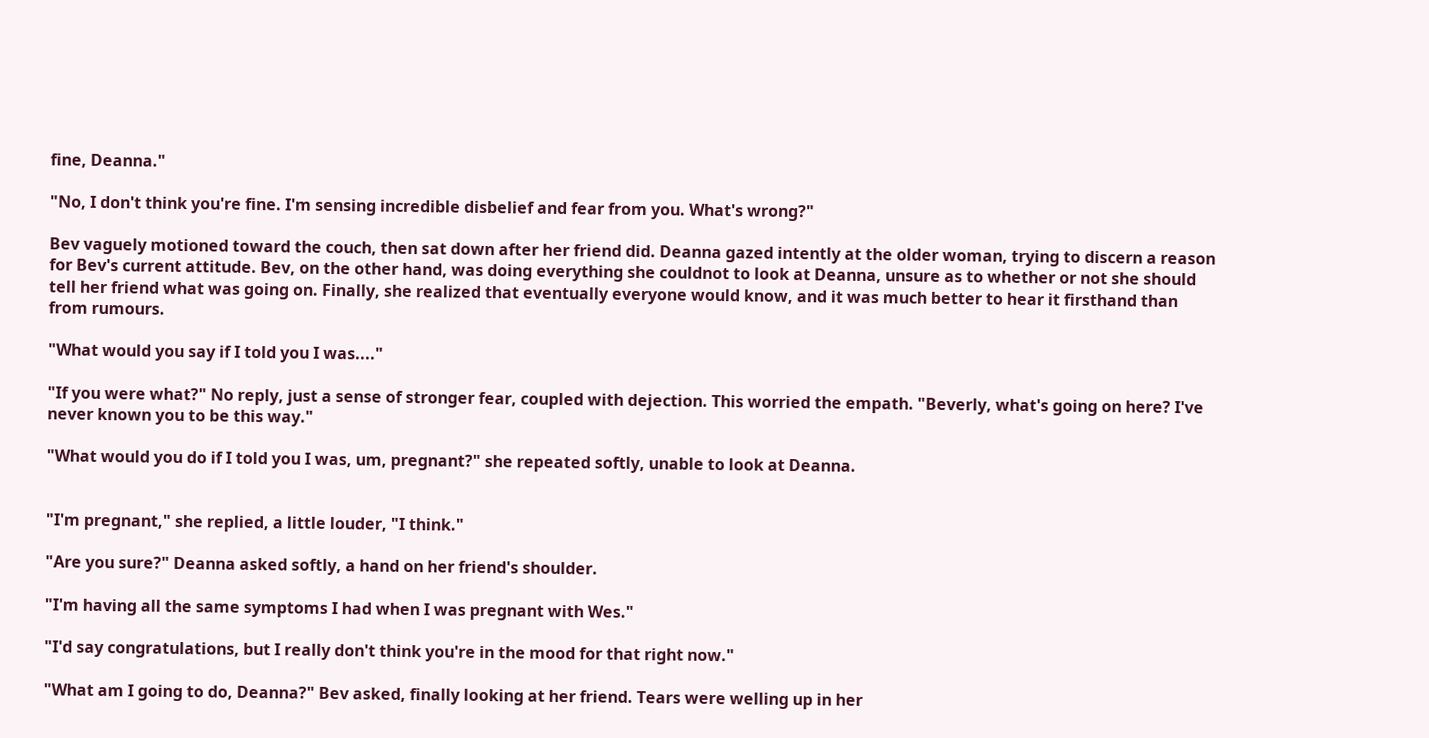fine, Deanna."

"No, I don't think you're fine. I'm sensing incredible disbelief and fear from you. What's wrong?"

Bev vaguely motioned toward the couch, then sat down after her friend did. Deanna gazed intently at the older woman, trying to discern a reason for Bev's current attitude. Bev, on the other hand, was doing everything she couldnot to look at Deanna, unsure as to whether or not she should tell her friend what was going on. Finally, she realized that eventually everyone would know, and it was much better to hear it firsthand than from rumours.

"What would you say if I told you I was...."

"If you were what?" No reply, just a sense of stronger fear, coupled with dejection. This worried the empath. "Beverly, what's going on here? I've never known you to be this way."

"What would you do if I told you I was, um, pregnant?" she repeated softly, unable to look at Deanna.


"I'm pregnant," she replied, a little louder, "I think."

"Are you sure?" Deanna asked softly, a hand on her friend's shoulder.

"I'm having all the same symptoms I had when I was pregnant with Wes."

"I'd say congratulations, but I really don't think you're in the mood for that right now."

"What am I going to do, Deanna?" Bev asked, finally looking at her friend. Tears were welling up in her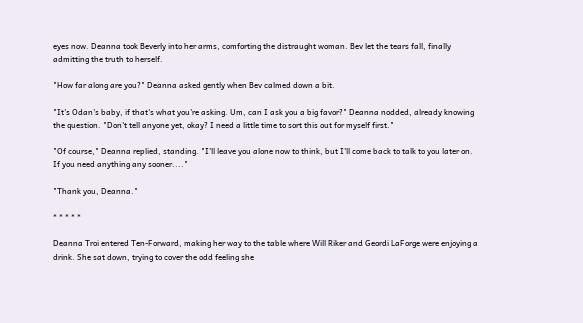eyes now. Deanna took Beverly into her arms, comforting the distraught woman. Bev let the tears fall, finally admitting the truth to herself.

"How far along are you?" Deanna asked gently when Bev calmed down a bit.

"It's Odan's baby, if that's what you're asking. Um, can I ask you a big favor?" Deanna nodded, already knowing the question. "Don't tell anyone yet, okay? I need a little time to sort this out for myself first."

"Of course," Deanna replied, standing. "I'll leave you alone now to think, but I'll come back to talk to you later on. If you need anything any sooner...."

"Thank you, Deanna."

* * * * *

Deanna Troi entered Ten-Forward, making her way to the table where Will Riker and Geordi LaForge were enjoying a drink. She sat down, trying to cover the odd feeling she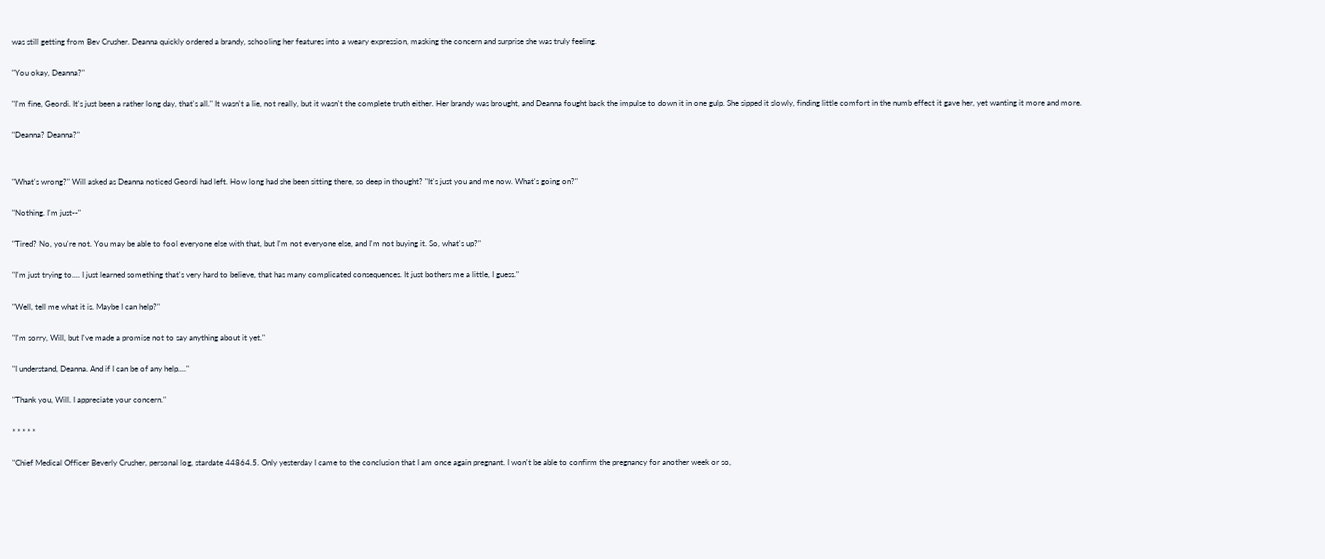was still getting from Bev Crusher. Deanna quickly ordered a brandy, schooling her features into a weary expression, masking the concern and surprise she was truly feeling.

"You okay, Deanna?"

"I'm fine, Geordi. It's just been a rather long day, that's all." It wasn't a lie, not really, but it wasn't the complete truth either. Her brandy was brought, and Deanna fought back the impulse to down it in one gulp. She sipped it slowly, finding little comfort in the numb effect it gave her, yet wanting it more and more.

"Deanna? Deanna?"


"What's wrong?" Will asked as Deanna noticed Geordi had left. How long had she been sitting there, so deep in thought? "It's just you and me now. What's going on?"

"Nothing. I'm just--"

"Tired? No, you're not. You may be able to fool everyone else with that, but I'm not everyone else, and I'm not buying it. So, what's up?"

"I'm just trying to.... I just learned something that's very hard to believe, that has many complicated consequences. It just bothers me a little, I guess."

"Well, tell me what it is. Maybe I can help?"

"I'm sorry, Will, but I've made a promise not to say anything about it yet."

"I understand, Deanna. And if I can be of any help...."

"Thank you, Will. I appreciate your concern."

* * * * *

"Chief Medical Officer Beverly Crusher, personal log, stardate 44864.5. Only yesterday I came to the conclusion that I am once again pregnant. I won't be able to confirm the pregnancy for another week or so,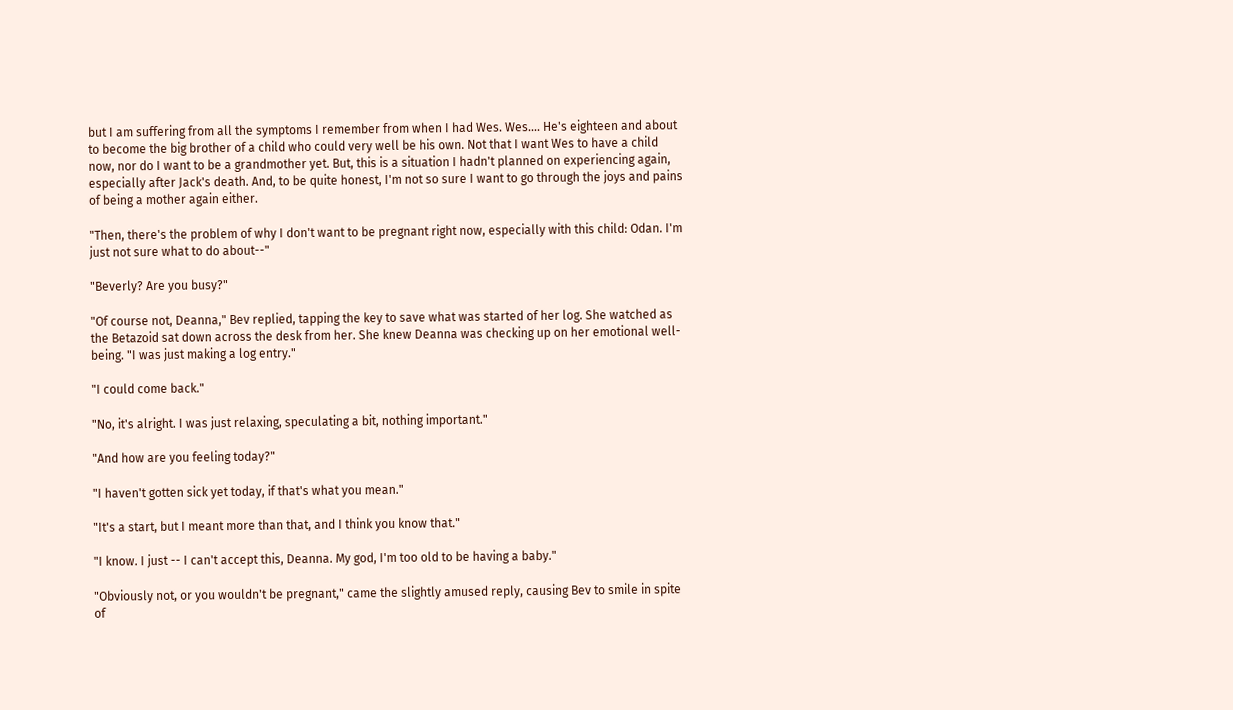but I am suffering from all the symptoms I remember from when I had Wes. Wes.... He's eighteen and about to become the big brother of a child who could very well be his own. Not that I want Wes to have a child now, nor do I want to be a grandmother yet. But, this is a situation I hadn't planned on experiencing again, especially after Jack's death. And, to be quite honest, I'm not so sure I want to go through the joys and pains of being a mother again either.

"Then, there's the problem of why I don't want to be pregnant right now, especially with this child: Odan. I'm just not sure what to do about--"

"Beverly? Are you busy?"

"Of course not, Deanna," Bev replied, tapping the key to save what was started of her log. She watched as the Betazoid sat down across the desk from her. She knew Deanna was checking up on her emotional well-being. "I was just making a log entry."

"I could come back."

"No, it's alright. I was just relaxing, speculating a bit, nothing important."

"And how are you feeling today?"

"I haven't gotten sick yet today, if that's what you mean."

"It's a start, but I meant more than that, and I think you know that."

"I know. I just -- I can't accept this, Deanna. My god, I'm too old to be having a baby."

"Obviously not, or you wouldn't be pregnant," came the slightly amused reply, causing Bev to smile in spite of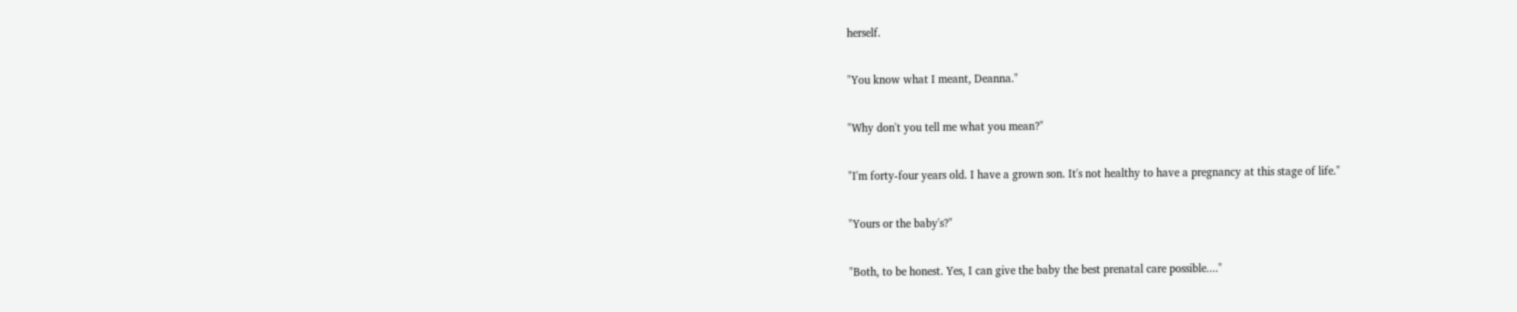herself.

"You know what I meant, Deanna."

"Why don't you tell me what you mean?"

"I'm forty-four years old. I have a grown son. It's not healthy to have a pregnancy at this stage of life."

"Yours or the baby's?"

"Both, to be honest. Yes, I can give the baby the best prenatal care possible...."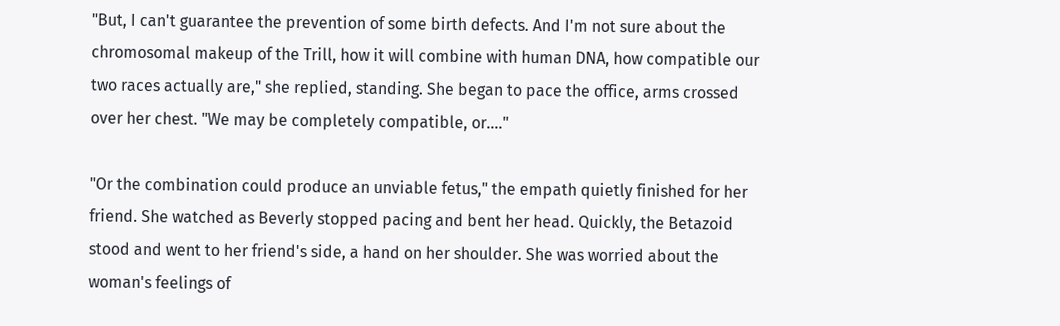"But, I can't guarantee the prevention of some birth defects. And I'm not sure about the chromosomal makeup of the Trill, how it will combine with human DNA, how compatible our two races actually are," she replied, standing. She began to pace the office, arms crossed over her chest. "We may be completely compatible, or...."

"Or the combination could produce an unviable fetus," the empath quietly finished for her friend. She watched as Beverly stopped pacing and bent her head. Quickly, the Betazoid stood and went to her friend's side, a hand on her shoulder. She was worried about the woman's feelings of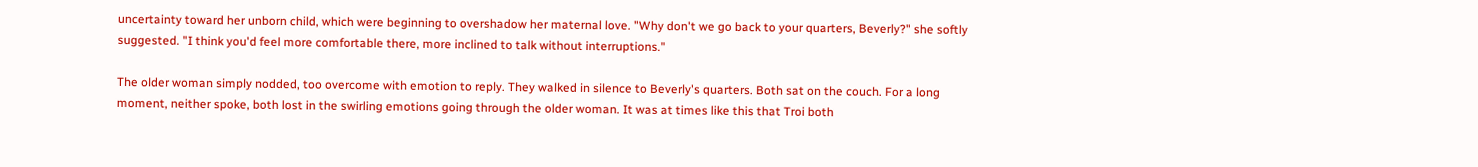uncertainty toward her unborn child, which were beginning to overshadow her maternal love. "Why don't we go back to your quarters, Beverly?" she softly suggested. "I think you'd feel more comfortable there, more inclined to talk without interruptions."

The older woman simply nodded, too overcome with emotion to reply. They walked in silence to Beverly's quarters. Both sat on the couch. For a long moment, neither spoke, both lost in the swirling emotions going through the older woman. It was at times like this that Troi both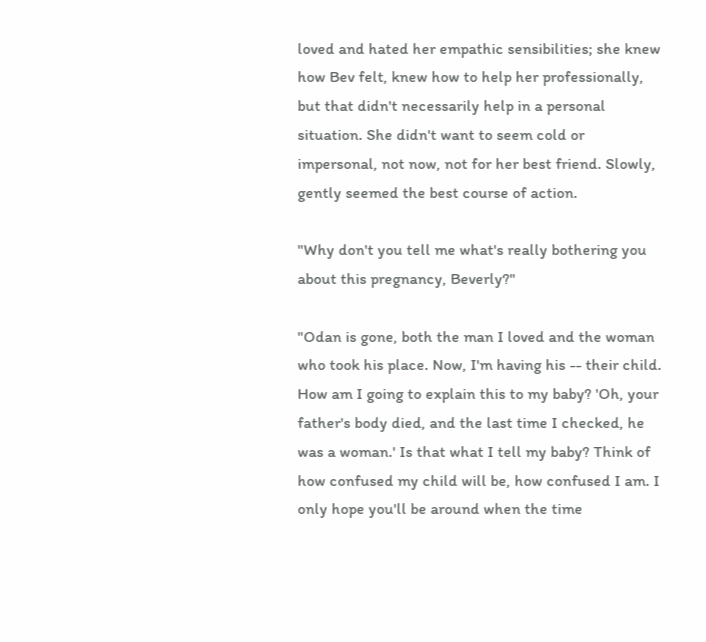loved and hated her empathic sensibilities; she knew how Bev felt, knew how to help her professionally, but that didn't necessarily help in a personal situation. She didn't want to seem cold or impersonal, not now, not for her best friend. Slowly, gently seemed the best course of action.

"Why don't you tell me what's really bothering you about this pregnancy, Beverly?"

"Odan is gone, both the man I loved and the woman who took his place. Now, I'm having his -- their child. How am I going to explain this to my baby? 'Oh, your father's body died, and the last time I checked, he was a woman.' Is that what I tell my baby? Think of how confused my child will be, how confused I am. I only hope you'll be around when the time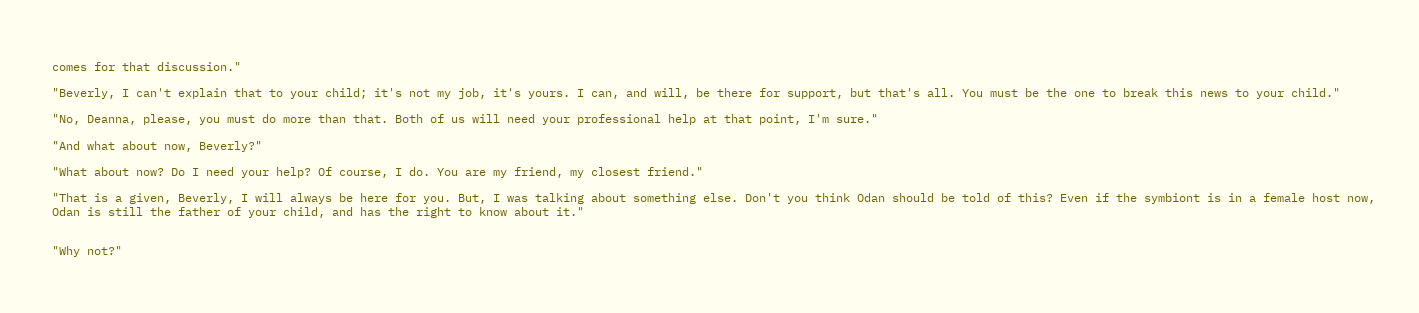comes for that discussion."

"Beverly, I can't explain that to your child; it's not my job, it's yours. I can, and will, be there for support, but that's all. You must be the one to break this news to your child."

"No, Deanna, please, you must do more than that. Both of us will need your professional help at that point, I'm sure."

"And what about now, Beverly?"

"What about now? Do I need your help? Of course, I do. You are my friend, my closest friend."

"That is a given, Beverly, I will always be here for you. But, I was talking about something else. Don't you think Odan should be told of this? Even if the symbiont is in a female host now, Odan is still the father of your child, and has the right to know about it."


"Why not?"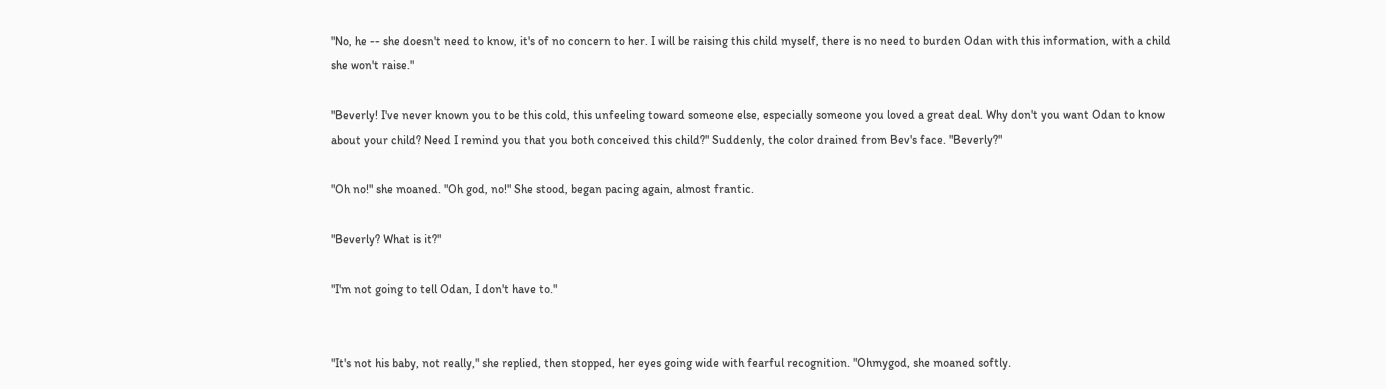"No, he -- she doesn't need to know, it's of no concern to her. I will be raising this child myself, there is no need to burden Odan with this information, with a child she won't raise."

"Beverly! I've never known you to be this cold, this unfeeling toward someone else, especially someone you loved a great deal. Why don't you want Odan to know about your child? Need I remind you that you both conceived this child?" Suddenly, the color drained from Bev's face. "Beverly?"

"Oh no!" she moaned. "Oh god, no!" She stood, began pacing again, almost frantic.

"Beverly? What is it?"

"I'm not going to tell Odan, I don't have to."


"It's not his baby, not really," she replied, then stopped, her eyes going wide with fearful recognition. "Ohmygod, she moaned softly.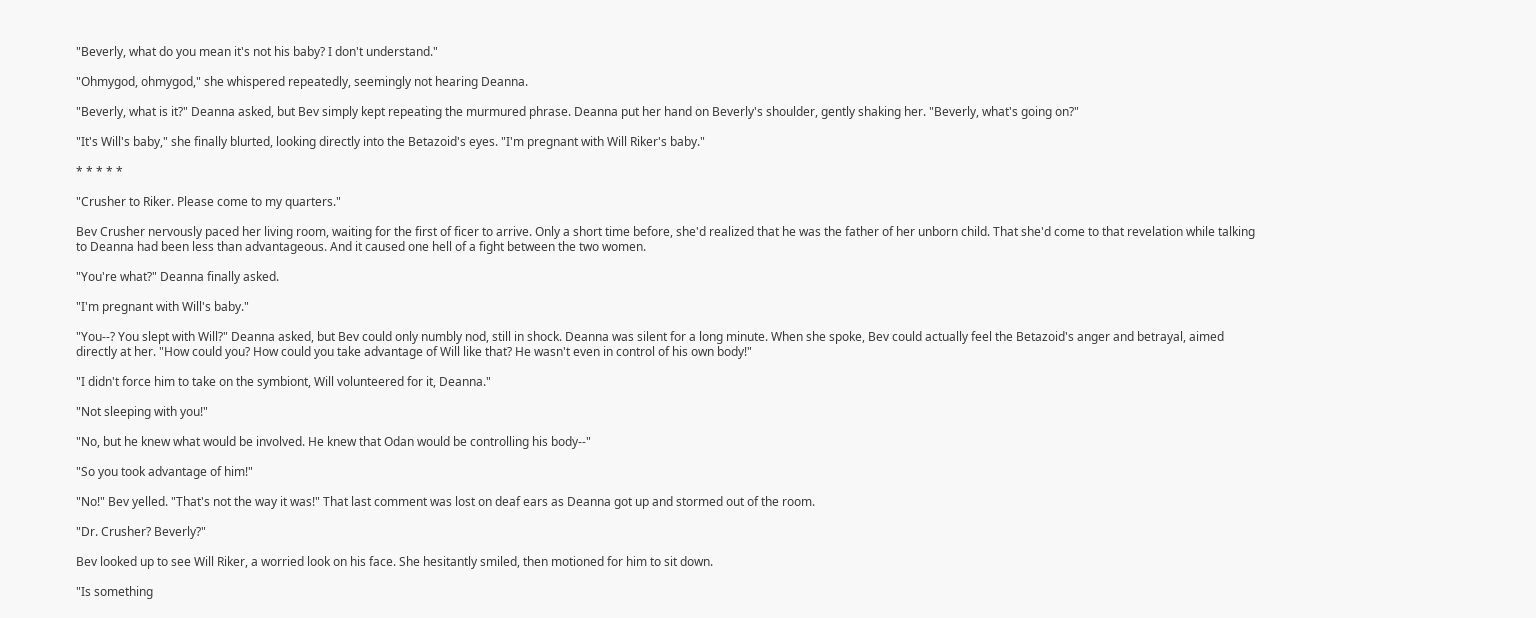"Beverly, what do you mean it's not his baby? I don't understand."

"Ohmygod, ohmygod," she whispered repeatedly, seemingly not hearing Deanna.

"Beverly, what is it?" Deanna asked, but Bev simply kept repeating the murmured phrase. Deanna put her hand on Beverly's shoulder, gently shaking her. "Beverly, what's going on?"

"It's Will's baby," she finally blurted, looking directly into the Betazoid's eyes. "I'm pregnant with Will Riker's baby."

* * * * *

"Crusher to Riker. Please come to my quarters."

Bev Crusher nervously paced her living room, waiting for the first of ficer to arrive. Only a short time before, she'd realized that he was the father of her unborn child. That she'd come to that revelation while talking to Deanna had been less than advantageous. And it caused one hell of a fight between the two women.

"You're what?" Deanna finally asked.

"I'm pregnant with Will's baby."

"You--? You slept with Will?" Deanna asked, but Bev could only numbly nod, still in shock. Deanna was silent for a long minute. When she spoke, Bev could actually feel the Betazoid's anger and betrayal, aimed directly at her. "How could you? How could you take advantage of Will like that? He wasn't even in control of his own body!"

"I didn't force him to take on the symbiont, Will volunteered for it, Deanna."

"Not sleeping with you!"

"No, but he knew what would be involved. He knew that Odan would be controlling his body--"

"So you took advantage of him!"

"No!" Bev yelled. "That's not the way it was!" That last comment was lost on deaf ears as Deanna got up and stormed out of the room.

"Dr. Crusher? Beverly?"

Bev looked up to see Will Riker, a worried look on his face. She hesitantly smiled, then motioned for him to sit down.

"Is something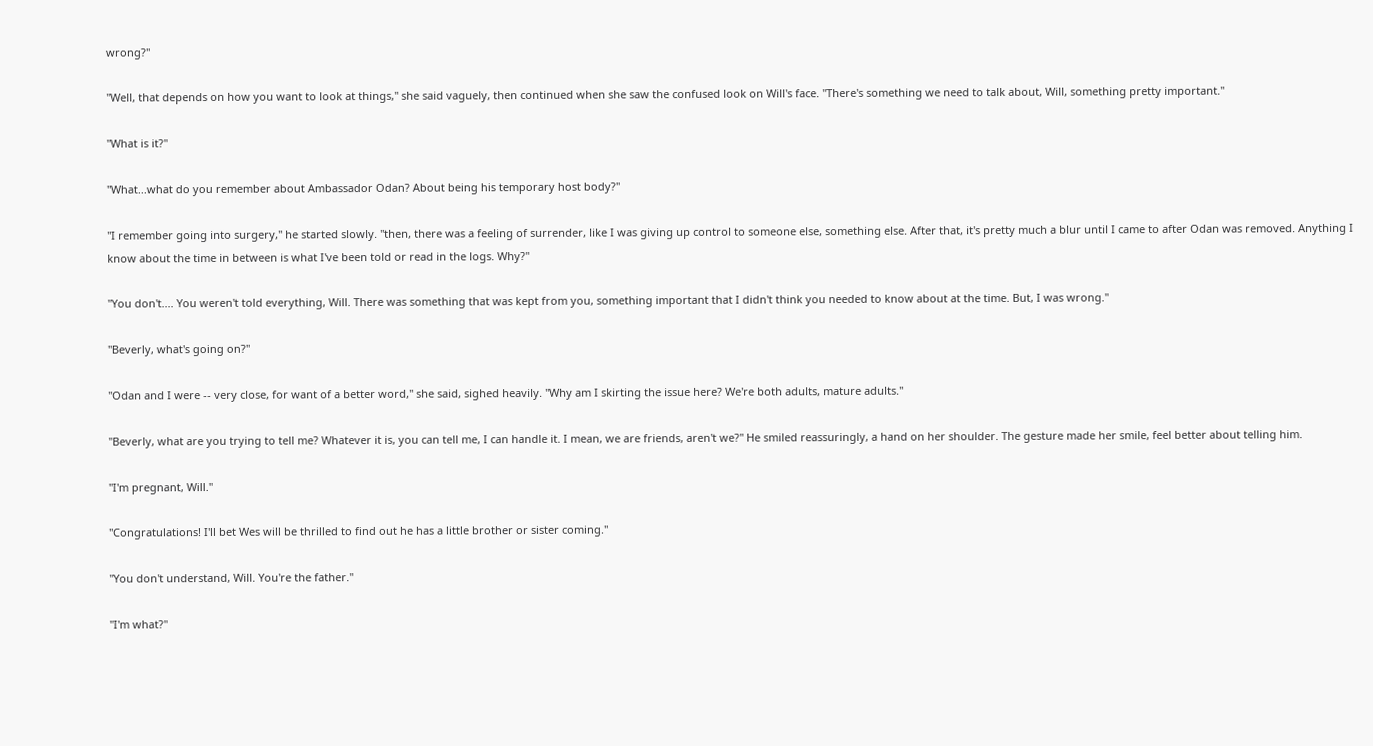wrong?"

"Well, that depends on how you want to look at things," she said vaguely, then continued when she saw the confused look on Will's face. "There's something we need to talk about, Will, something pretty important."

"What is it?"

"What...what do you remember about Ambassador Odan? About being his temporary host body?"

"I remember going into surgery," he started slowly. "then, there was a feeling of surrender, like I was giving up control to someone else, something else. After that, it's pretty much a blur until I came to after Odan was removed. Anything I know about the time in between is what I've been told or read in the logs. Why?"

"You don't.... You weren't told everything, Will. There was something that was kept from you, something important that I didn't think you needed to know about at the time. But, I was wrong."

"Beverly, what's going on?"

"Odan and I were -- very close, for want of a better word," she said, sighed heavily. "Why am I skirting the issue here? We're both adults, mature adults."

"Beverly, what are you trying to tell me? Whatever it is, you can tell me, I can handle it. I mean, we are friends, aren't we?" He smiled reassuringly, a hand on her shoulder. The gesture made her smile, feel better about telling him.

"I'm pregnant, Will."

"Congratulations! I'll bet Wes will be thrilled to find out he has a little brother or sister coming."

"You don't understand, Will. You're the father."

"I'm what?"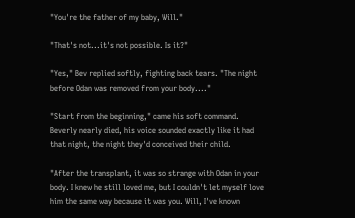"You're the father of my baby, Will."

"That's not...it's not possible. Is it?"

"Yes," Bev replied softly, fighting back tears. "The night before Odan was removed from your body...."

"Start from the beginning," came his soft command. Beverly nearly died, his voice sounded exactly like it had that night, the night they'd conceived their child.

"After the transplant, it was so strange with Odan in your body. I knew he still loved me, but I couldn't let myself love him the same way because it was you. Will, I've known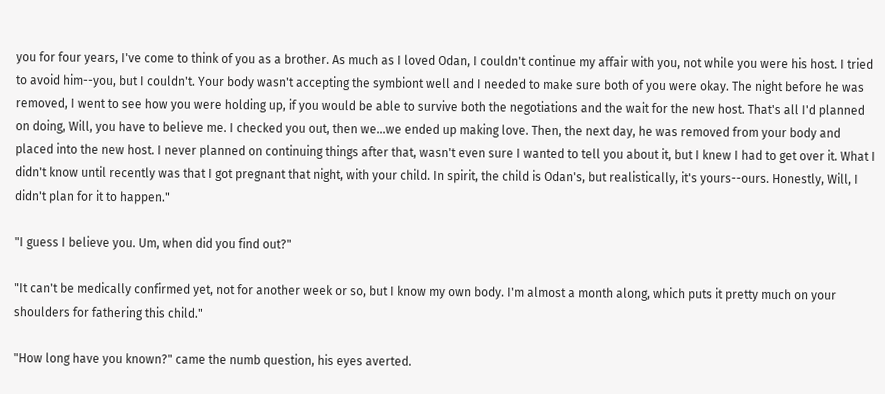you for four years, I've come to think of you as a brother. As much as I loved Odan, I couldn't continue my affair with you, not while you were his host. I tried to avoid him--you, but I couldn't. Your body wasn't accepting the symbiont well and I needed to make sure both of you were okay. The night before he was removed, I went to see how you were holding up, if you would be able to survive both the negotiations and the wait for the new host. That's all I'd planned on doing, Will, you have to believe me. I checked you out, then we...we ended up making love. Then, the next day, he was removed from your body and placed into the new host. I never planned on continuing things after that, wasn't even sure I wanted to tell you about it, but I knew I had to get over it. What I didn't know until recently was that I got pregnant that night, with your child. In spirit, the child is Odan's, but realistically, it's yours--ours. Honestly, Will, I didn't plan for it to happen."

"I guess I believe you. Um, when did you find out?"

"It can't be medically confirmed yet, not for another week or so, but I know my own body. I'm almost a month along, which puts it pretty much on your shoulders for fathering this child."

"How long have you known?" came the numb question, his eyes averted.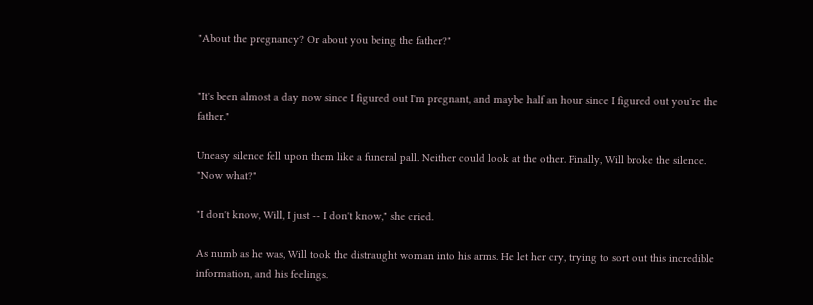"About the pregnancy? Or about you being the father?"


"It's been almost a day now since I figured out I'm pregnant, and maybe half an hour since I figured out you're the father."

Uneasy silence fell upon them like a funeral pall. Neither could look at the other. Finally, Will broke the silence. "Now what?"

"I don't know, Will, I just -- I don't know," she cried.

As numb as he was, Will took the distraught woman into his arms. He let her cry, trying to sort out this incredible information, and his feelings.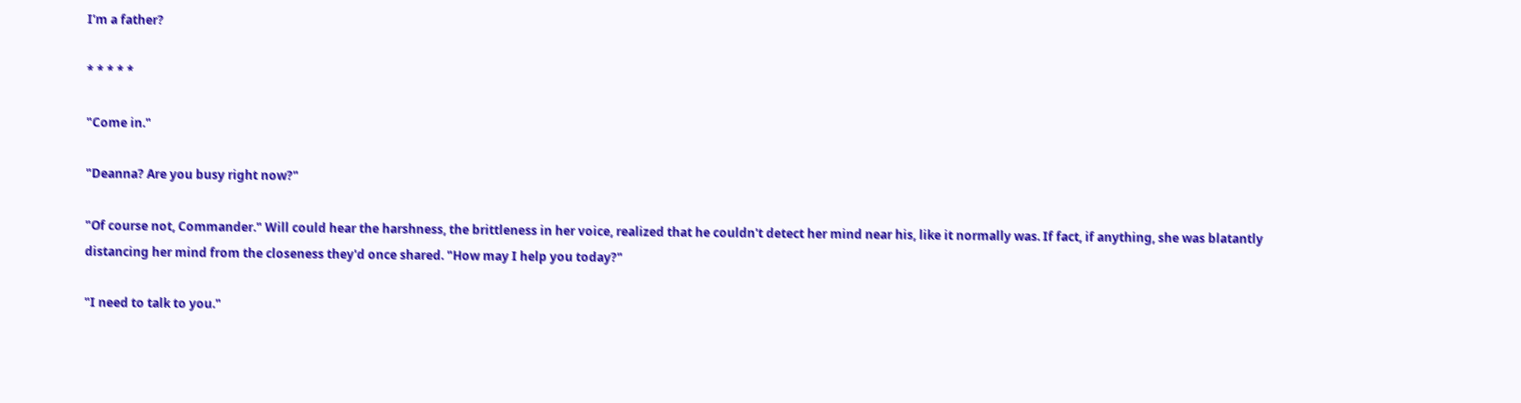I'm a father?

* * * * *

"Come in."

"Deanna? Are you busy right now?"

"Of course not, Commander." Will could hear the harshness, the brittleness in her voice, realized that he couldn't detect her mind near his, like it normally was. If fact, if anything, she was blatantly distancing her mind from the closeness they'd once shared. "How may I help you today?"

"I need to talk to you."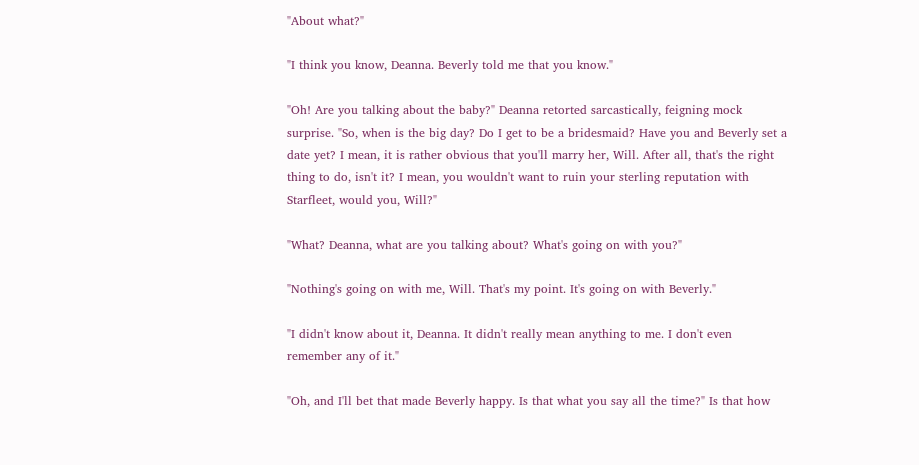"About what?"

"I think you know, Deanna. Beverly told me that you know."

"Oh! Are you talking about the baby?" Deanna retorted sarcastically, feigning mock surprise. "So, when is the big day? Do I get to be a bridesmaid? Have you and Beverly set a date yet? I mean, it is rather obvious that you'll marry her, Will. After all, that's the right thing to do, isn't it? I mean, you wouldn't want to ruin your sterling reputation with Starfleet, would you, Will?"

"What? Deanna, what are you talking about? What's going on with you?"

"Nothing's going on with me, Will. That's my point. It's going on with Beverly."

"I didn't know about it, Deanna. It didn't really mean anything to me. I don't even remember any of it."

"Oh, and I'll bet that made Beverly happy. Is that what you say all the time?" Is that how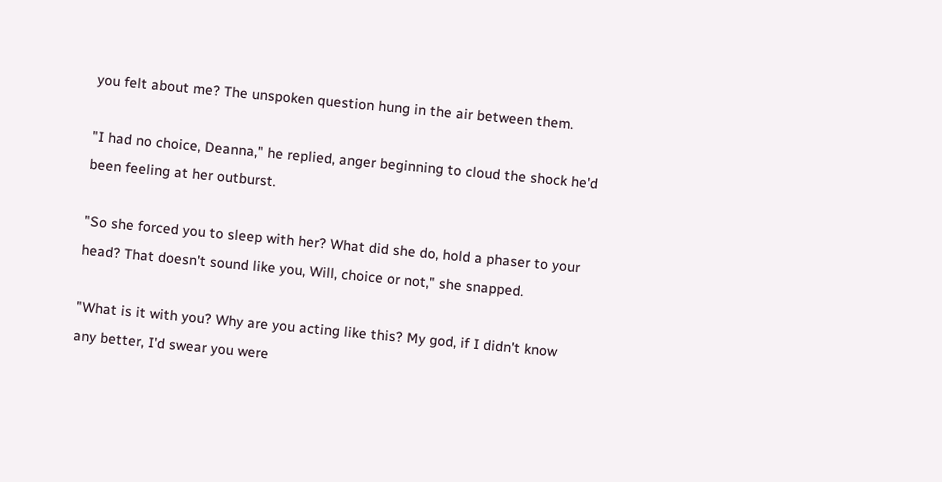you felt about me? The unspoken question hung in the air between them.

"I had no choice, Deanna," he replied, anger beginning to cloud the shock he'd been feeling at her outburst.

"So she forced you to sleep with her? What did she do, hold a phaser to your head? That doesn't sound like you, Will, choice or not," she snapped.

"What is it with you? Why are you acting like this? My god, if I didn't know any better, I'd swear you were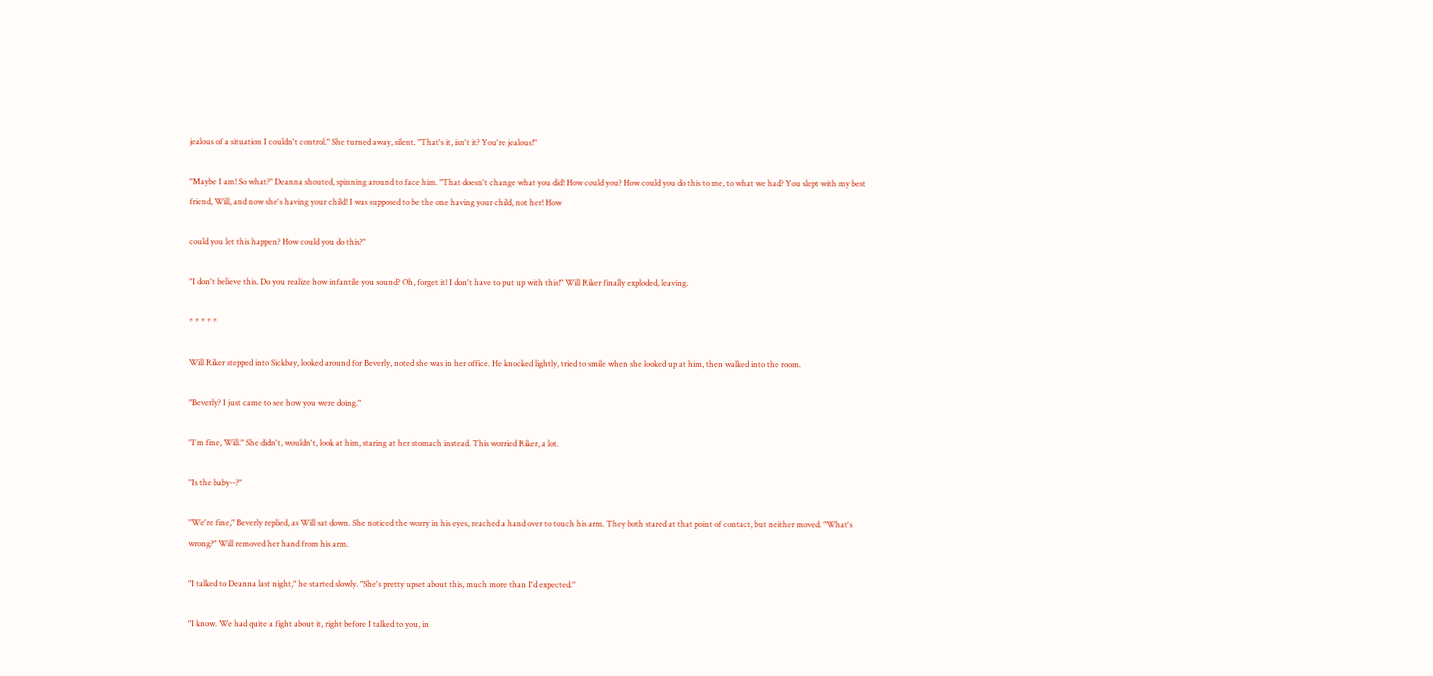jealous of a situation I couldn't control." She turned away, silent. "That's it, isn't it? You're jealous!"

"Maybe I am! So what?" Deanna shouted, spinning around to face him. "That doesn't change what you did! How could you? How could you do this to me, to what we had? You slept with my best friend, Will, and now she's having your child! I was supposed to be the one having your child, not her! How

could you let this happen? How could you do this?"

"I don't believe this. Do you realize how infantile you sound? Oh, forget it! I don't have to put up with this!" Will Riker finally exploded, leaving.

* * * * *

Will Riker stepped into Sickbay, looked around for Beverly, noted she was in her office. He knocked lightly, tried to smile when she looked up at him, then walked into the room.

"Beverly? I just came to see how you were doing."

"I'm fine, Will." She didn't, wouldn't, look at him, staring at her stomach instead. This worried Riker, a lot.

"Is the baby--?"

"We're fine," Beverly replied, as Will sat down. She noticed the worry in his eyes, reached a hand over to touch his arm. They both stared at that point of contact, but neither moved. "What's wrong?" Will removed her hand from his arm.

"I talked to Deanna last night," he started slowly. "She's pretty upset about this, much more than I'd expected."

"I know. We had quite a fight about it, right before I talked to you, in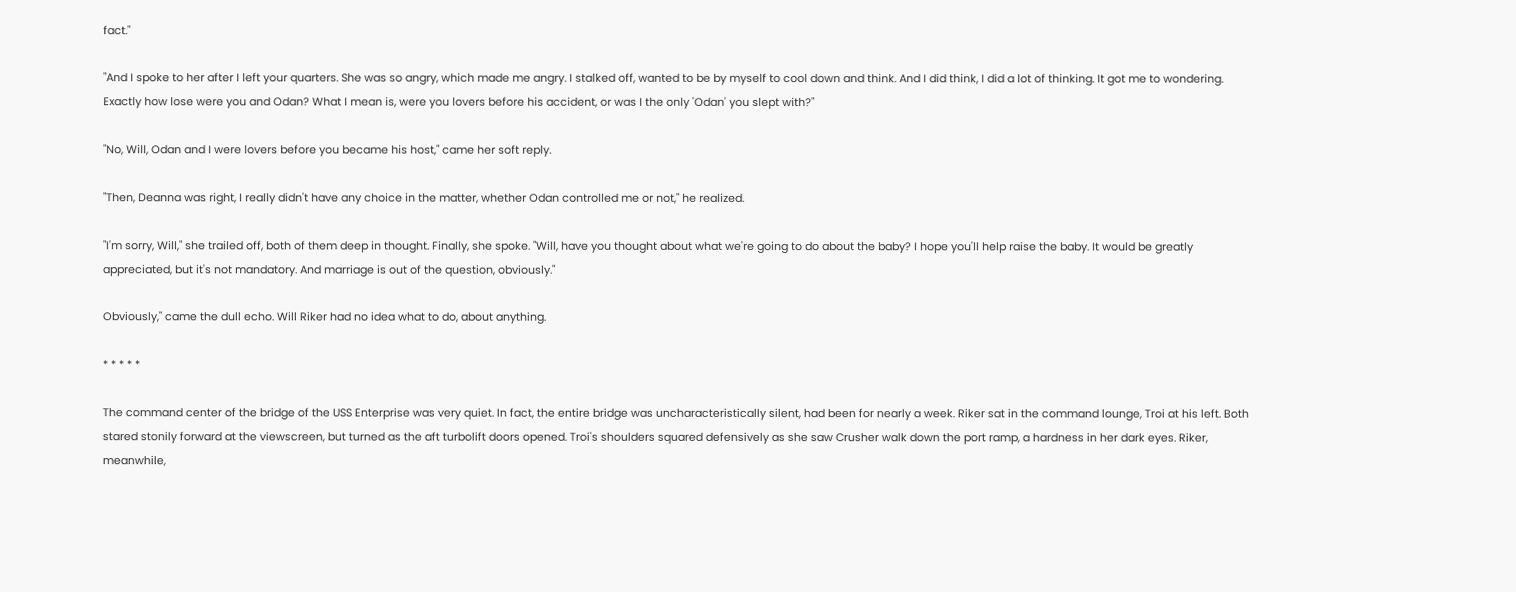fact."

"And I spoke to her after I left your quarters. She was so angry, which made me angry. I stalked off, wanted to be by myself to cool down and think. And I did think, I did a lot of thinking. It got me to wondering. Exactly how lose were you and Odan? What I mean is, were you lovers before his accident, or was I the only 'Odan' you slept with?"

"No, Will, Odan and I were lovers before you became his host," came her soft reply.

"Then, Deanna was right, I really didn't have any choice in the matter, whether Odan controlled me or not," he realized.

"I'm sorry, Will," she trailed off, both of them deep in thought. Finally, she spoke. "Will, have you thought about what we're going to do about the baby? I hope you'll help raise the baby. It would be greatly appreciated, but it's not mandatory. And marriage is out of the question, obviously."

Obviously," came the dull echo. Will Riker had no idea what to do, about anything.

* * * * *

The command center of the bridge of the USS Enterprise was very quiet. In fact, the entire bridge was uncharacteristically silent, had been for nearly a week. Riker sat in the command lounge, Troi at his left. Both stared stonily forward at the viewscreen, but turned as the aft turbolift doors opened. Troi's shoulders squared defensively as she saw Crusher walk down the port ramp, a hardness in her dark eyes. Riker, meanwhile,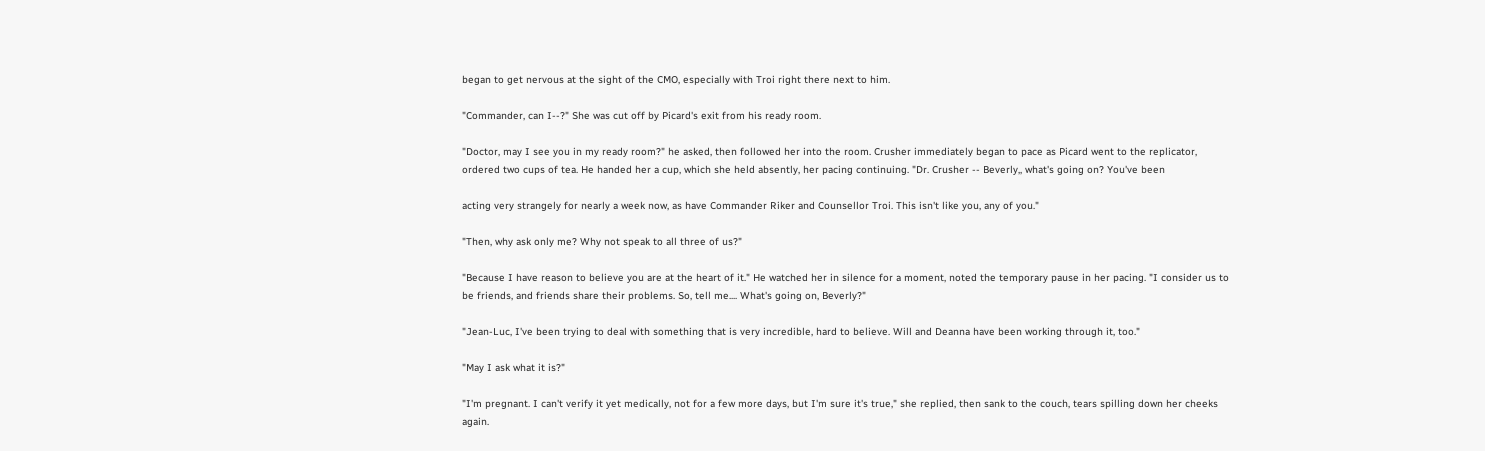began to get nervous at the sight of the CMO, especially with Troi right there next to him.

"Commander, can I--?" She was cut off by Picard's exit from his ready room.

"Doctor, may I see you in my ready room?" he asked, then followed her into the room. Crusher immediately began to pace as Picard went to the replicator, ordered two cups of tea. He handed her a cup, which she held absently, her pacing continuing. "Dr. Crusher -- Beverly,, what's going on? You've been

acting very strangely for nearly a week now, as have Commander Riker and Counsellor Troi. This isn't like you, any of you."

"Then, why ask only me? Why not speak to all three of us?"

"Because I have reason to believe you are at the heart of it." He watched her in silence for a moment, noted the temporary pause in her pacing. "I consider us to be friends, and friends share their problems. So, tell me.... What's going on, Beverly?"

"Jean-Luc, I've been trying to deal with something that is very incredible, hard to believe. Will and Deanna have been working through it, too."

"May I ask what it is?"

"I'm pregnant. I can't verify it yet medically, not for a few more days, but I'm sure it's true," she replied, then sank to the couch, tears spilling down her cheeks again.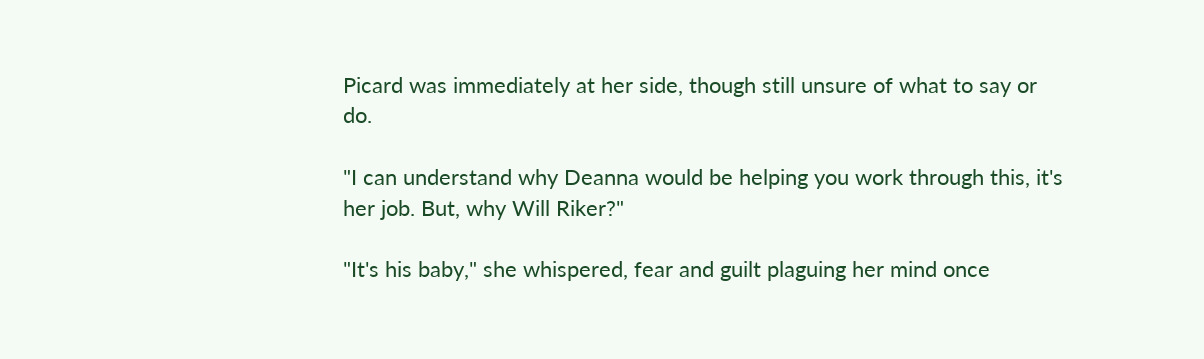Picard was immediately at her side, though still unsure of what to say or do.

"I can understand why Deanna would be helping you work through this, it's her job. But, why Will Riker?"

"It's his baby," she whispered, fear and guilt plaguing her mind once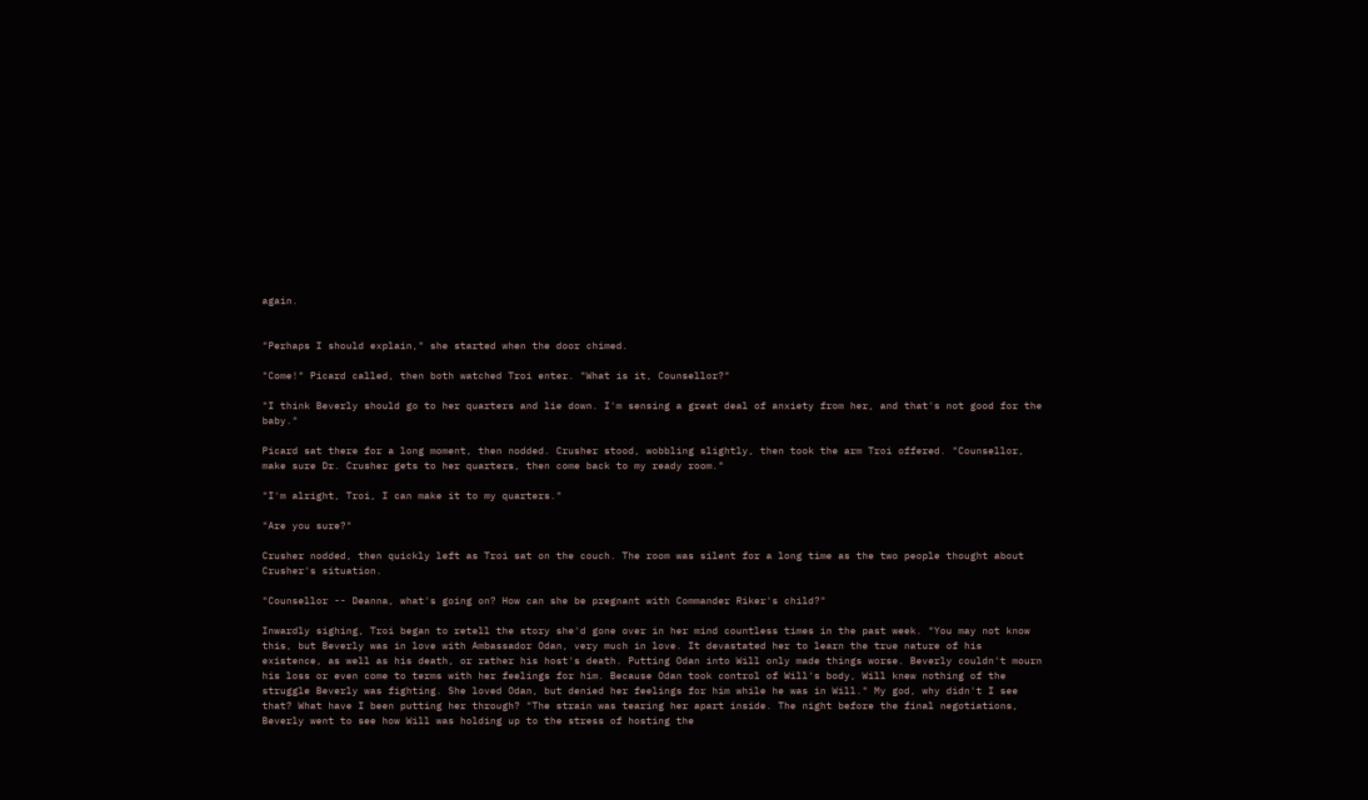again.


"Perhaps I should explain," she started when the door chimed.

"Come!" Picard called, then both watched Troi enter. "What is it, Counsellor?"

"I think Beverly should go to her quarters and lie down. I'm sensing a great deal of anxiety from her, and that's not good for the baby."

Picard sat there for a long moment, then nodded. Crusher stood, wobbling slightly, then took the arm Troi offered. "Counsellor, make sure Dr. Crusher gets to her quarters, then come back to my ready room."

"I'm alright, Troi, I can make it to my quarters."

"Are you sure?"

Crusher nodded, then quickly left as Troi sat on the couch. The room was silent for a long time as the two people thought about Crusher's situation.

"Counsellor -- Deanna, what's going on? How can she be pregnant with Commander Riker's child?"

Inwardly sighing, Troi began to retell the story she'd gone over in her mind countless times in the past week. "You may not know this, but Beverly was in love with Ambassador Odan, very much in love. It devastated her to learn the true nature of his existence, as well as his death, or rather his host's death. Putting Odan into Will only made things worse. Beverly couldn't mourn his loss or even come to terms with her feelings for him. Because Odan took control of Will's body, Will knew nothing of the struggle Beverly was fighting. She loved Odan, but denied her feelings for him while he was in Will." My god, why didn't I see that? What have I been putting her through? "The strain was tearing her apart inside. The night before the final negotiations, Beverly went to see how Will was holding up to the stress of hosting the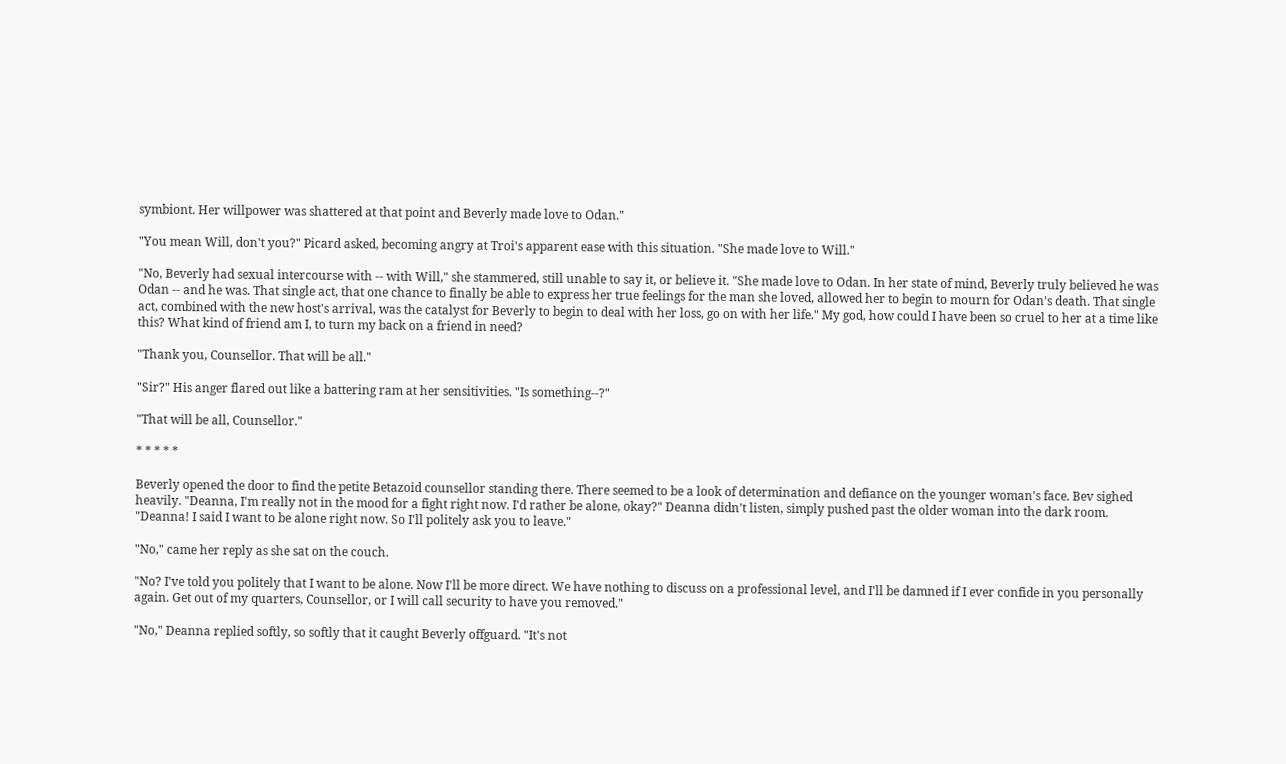symbiont. Her willpower was shattered at that point and Beverly made love to Odan."

"You mean Will, don't you?" Picard asked, becoming angry at Troi's apparent ease with this situation. "She made love to Will."

"No, Beverly had sexual intercourse with -- with Will," she stammered, still unable to say it, or believe it. "She made love to Odan. In her state of mind, Beverly truly believed he was Odan -- and he was. That single act, that one chance to finally be able to express her true feelings for the man she loved, allowed her to begin to mourn for Odan's death. That single act, combined with the new host's arrival, was the catalyst for Beverly to begin to deal with her loss, go on with her life." My god, how could I have been so cruel to her at a time like this? What kind of friend am I, to turn my back on a friend in need?

"Thank you, Counsellor. That will be all."

"Sir?" His anger flared out like a battering ram at her sensitivities. "Is something--?"

"That will be all, Counsellor."

* * * * *

Beverly opened the door to find the petite Betazoid counsellor standing there. There seemed to be a look of determination and defiance on the younger woman's face. Bev sighed heavily. "Deanna, I'm really not in the mood for a fight right now. I'd rather be alone, okay?" Deanna didn't listen, simply pushed past the older woman into the dark room. "Deanna! I said I want to be alone right now. So I'll politely ask you to leave."

"No," came her reply as she sat on the couch.

"No? I've told you politely that I want to be alone. Now I'll be more direct. We have nothing to discuss on a professional level, and I'll be damned if I ever confide in you personally again. Get out of my quarters, Counsellor, or I will call security to have you removed."

"No," Deanna replied softly, so softly that it caught Beverly offguard. "It's not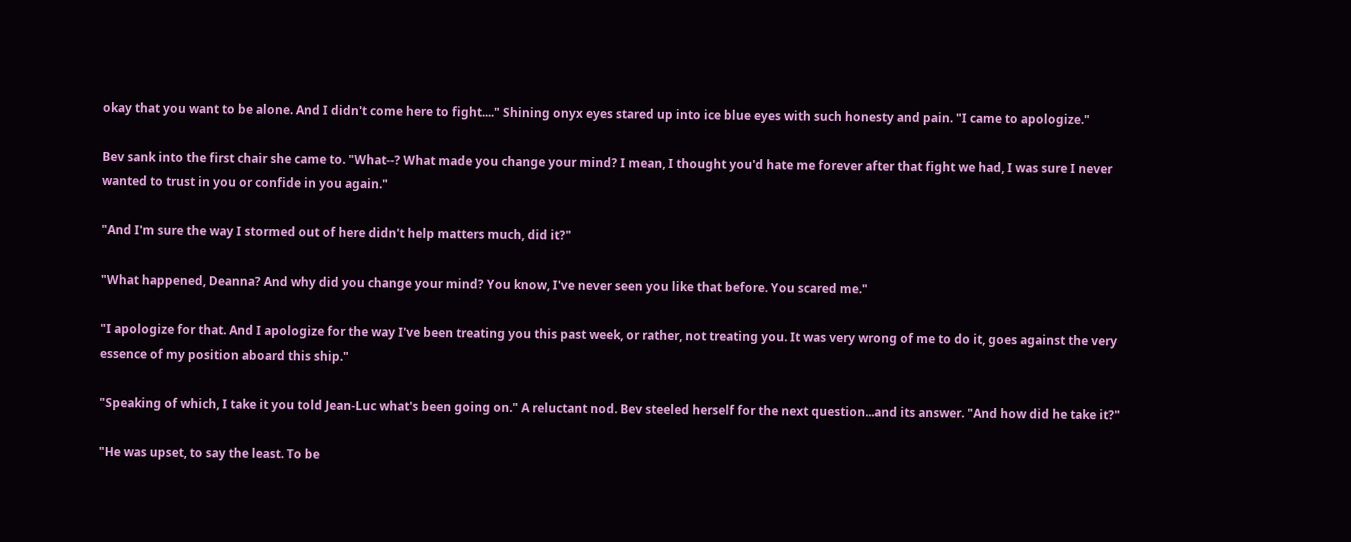okay that you want to be alone. And I didn't come here to fight...." Shining onyx eyes stared up into ice blue eyes with such honesty and pain. "I came to apologize."

Bev sank into the first chair she came to. "What--? What made you change your mind? I mean, I thought you'd hate me forever after that fight we had, I was sure I never wanted to trust in you or confide in you again."

"And I'm sure the way I stormed out of here didn't help matters much, did it?"

"What happened, Deanna? And why did you change your mind? You know, I've never seen you like that before. You scared me."

"I apologize for that. And I apologize for the way I've been treating you this past week, or rather, not treating you. It was very wrong of me to do it, goes against the very essence of my position aboard this ship."

"Speaking of which, I take it you told Jean-Luc what's been going on." A reluctant nod. Bev steeled herself for the next question...and its answer. "And how did he take it?"

"He was upset, to say the least. To be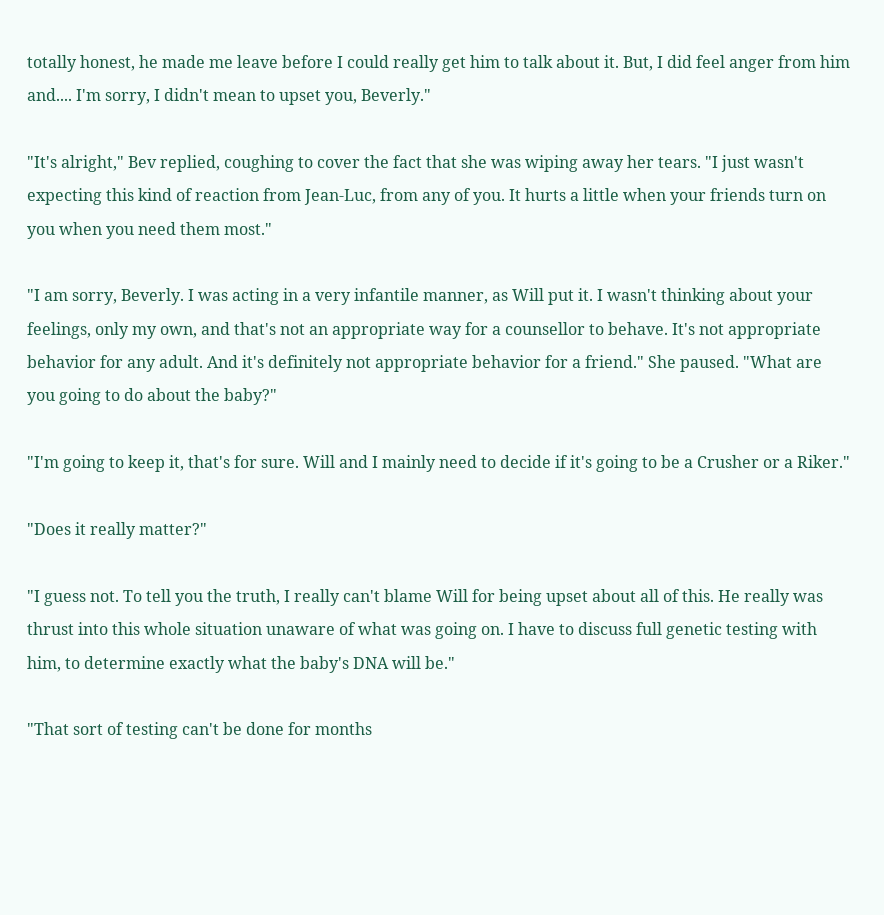totally honest, he made me leave before I could really get him to talk about it. But, I did feel anger from him and.... I'm sorry, I didn't mean to upset you, Beverly."

"It's alright," Bev replied, coughing to cover the fact that she was wiping away her tears. "I just wasn't expecting this kind of reaction from Jean-Luc, from any of you. It hurts a little when your friends turn on you when you need them most."

"I am sorry, Beverly. I was acting in a very infantile manner, as Will put it. I wasn't thinking about your feelings, only my own, and that's not an appropriate way for a counsellor to behave. It's not appropriate behavior for any adult. And it's definitely not appropriate behavior for a friend." She paused. "What are you going to do about the baby?"

"I'm going to keep it, that's for sure. Will and I mainly need to decide if it's going to be a Crusher or a Riker."

"Does it really matter?"

"I guess not. To tell you the truth, I really can't blame Will for being upset about all of this. He really was thrust into this whole situation unaware of what was going on. I have to discuss full genetic testing with him, to determine exactly what the baby's DNA will be."

"That sort of testing can't be done for months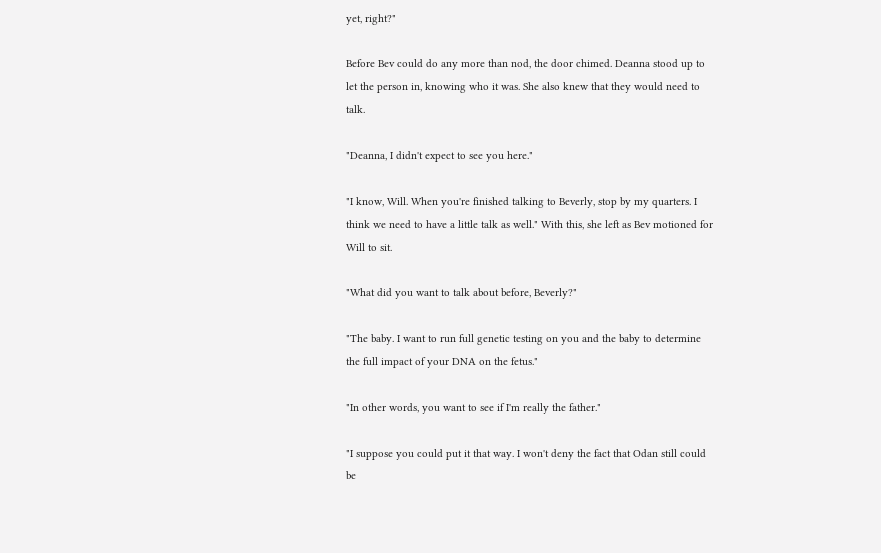yet, right?"

Before Bev could do any more than nod, the door chimed. Deanna stood up to let the person in, knowing who it was. She also knew that they would need to talk.

"Deanna, I didn't expect to see you here."

"I know, Will. When you're finished talking to Beverly, stop by my quarters. I think we need to have a little talk as well." With this, she left as Bev motioned for Will to sit.

"What did you want to talk about before, Beverly?"

"The baby. I want to run full genetic testing on you and the baby to determine the full impact of your DNA on the fetus."

"In other words, you want to see if I'm really the father."

"I suppose you could put it that way. I won't deny the fact that Odan still could be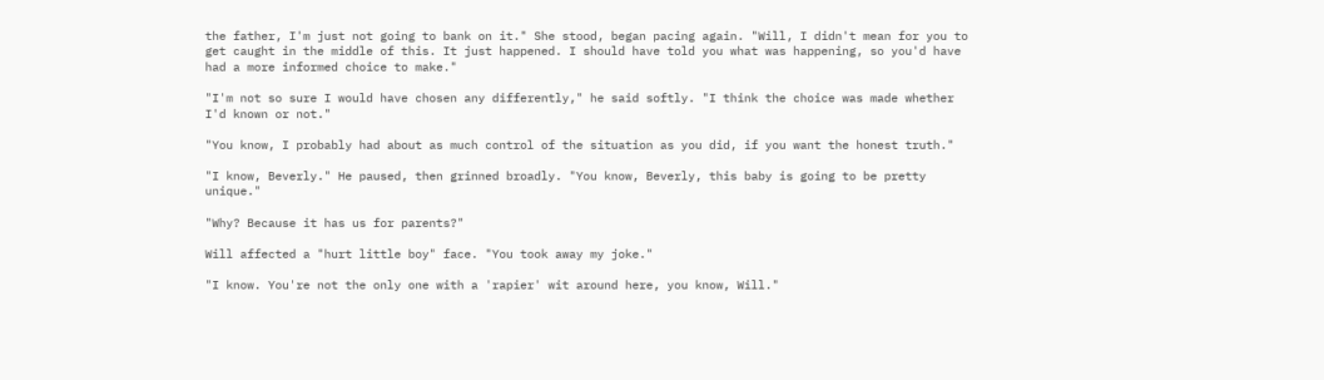the father, I'm just not going to bank on it." She stood, began pacing again. "Will, I didn't mean for you to get caught in the middle of this. It just happened. I should have told you what was happening, so you'd have had a more informed choice to make."

"I'm not so sure I would have chosen any differently," he said softly. "I think the choice was made whether I'd known or not."

"You know, I probably had about as much control of the situation as you did, if you want the honest truth."

"I know, Beverly." He paused, then grinned broadly. "You know, Beverly, this baby is going to be pretty unique."

"Why? Because it has us for parents?"

Will affected a "hurt little boy" face. "You took away my joke."

"I know. You're not the only one with a 'rapier' wit around here, you know, Will."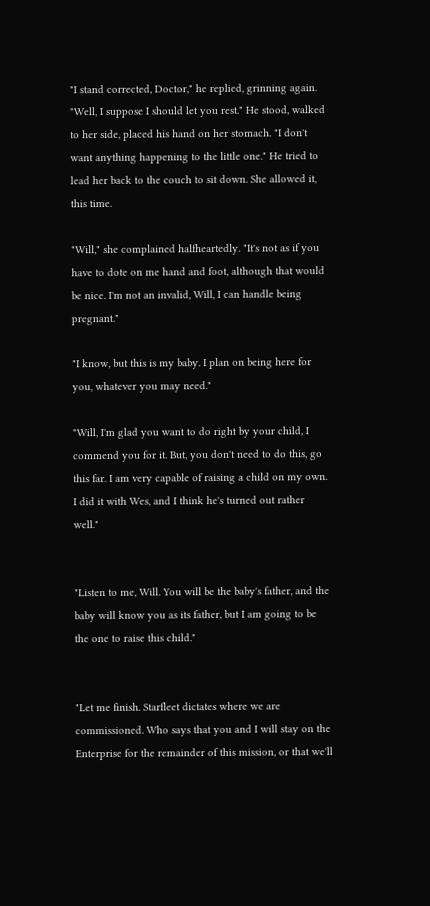"I stand corrected, Doctor," he replied, grinning again. "Well, I suppose I should let you rest." He stood, walked to her side, placed his hand on her stomach. "I don't want anything happening to the little one." He tried to lead her back to the couch to sit down. She allowed it, this time.

"Will," she complained halfheartedly. "It's not as if you have to dote on me hand and foot, although that would be nice. I'm not an invalid, Will, I can handle being pregnant."

"I know, but this is my baby. I plan on being here for you, whatever you may need."

"Will, I'm glad you want to do right by your child, I commend you for it. But, you don't need to do this, go this far. I am very capable of raising a child on my own. I did it with Wes, and I think he's turned out rather well."


"Listen to me, Will. You will be the baby's father, and the baby will know you as its father, but I am going to be the one to raise this child."


"Let me finish. Starfleet dictates where we are commissioned. Who says that you and I will stay on the Enterprise for the remainder of this mission, or that we'll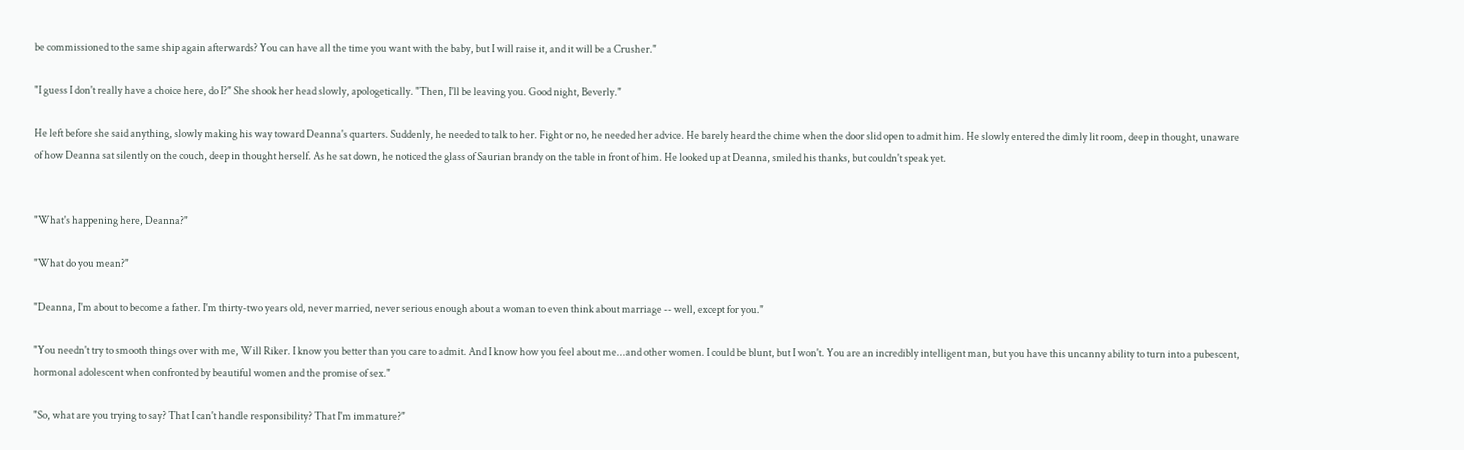be commissioned to the same ship again afterwards? You can have all the time you want with the baby, but I will raise it, and it will be a Crusher."

"I guess I don't really have a choice here, do I?" She shook her head slowly, apologetically. "Then, I'll be leaving you. Good night, Beverly."

He left before she said anything, slowly making his way toward Deanna's quarters. Suddenly, he needed to talk to her. Fight or no, he needed her advice. He barely heard the chime when the door slid open to admit him. He slowly entered the dimly lit room, deep in thought, unaware of how Deanna sat silently on the couch, deep in thought herself. As he sat down, he noticed the glass of Saurian brandy on the table in front of him. He looked up at Deanna, smiled his thanks, but couldn't speak yet.


"What's happening here, Deanna?"

"What do you mean?"

"Deanna, I'm about to become a father. I'm thirty-two years old, never married, never serious enough about a woman to even think about marriage -- well, except for you."

"You needn't try to smooth things over with me, Will Riker. I know you better than you care to admit. And I know how you feel about me...and other women. I could be blunt, but I won't. You are an incredibly intelligent man, but you have this uncanny ability to turn into a pubescent, hormonal adolescent when confronted by beautiful women and the promise of sex."

"So, what are you trying to say? That I can't handle responsibility? That I'm immature?"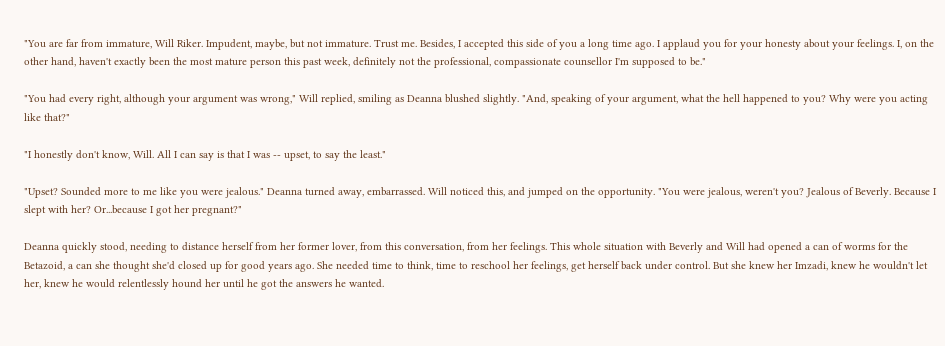"You are far from immature, Will Riker. Impudent, maybe, but not immature. Trust me. Besides, I accepted this side of you a long time ago. I applaud you for your honesty about your feelings. I, on the other hand, haven't exactly been the most mature person this past week, definitely not the professional, compassionate counsellor I'm supposed to be."

"You had every right, although your argument was wrong," Will replied, smiling as Deanna blushed slightly. "And, speaking of your argument, what the hell happened to you? Why were you acting like that?"

"I honestly don't know, Will. All I can say is that I was -- upset, to say the least."

"Upset? Sounded more to me like you were jealous." Deanna turned away, embarrassed. Will noticed this, and jumped on the opportunity. "You were jealous, weren't you? Jealous of Beverly. Because I slept with her? Or...because I got her pregnant?"

Deanna quickly stood, needing to distance herself from her former lover, from this conversation, from her feelings. This whole situation with Beverly and Will had opened a can of worms for the Betazoid, a can she thought she'd closed up for good years ago. She needed time to think, time to reschool her feelings, get herself back under control. But she knew her Imzadi, knew he wouldn't let her, knew he would relentlessly hound her until he got the answers he wanted.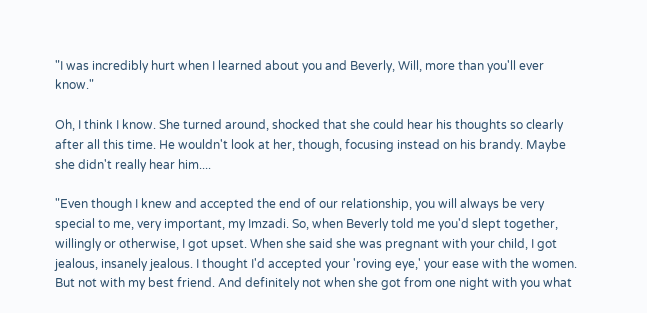"I was incredibly hurt when I learned about you and Beverly, Will, more than you'll ever know."

Oh, I think I know. She turned around, shocked that she could hear his thoughts so clearly after all this time. He wouldn't look at her, though, focusing instead on his brandy. Maybe she didn't really hear him....

"Even though I knew and accepted the end of our relationship, you will always be very special to me, very important, my Imzadi. So, when Beverly told me you'd slept together, willingly or otherwise, I got upset. When she said she was pregnant with your child, I got jealous, insanely jealous. I thought I'd accepted your 'roving eye,' your ease with the women. But not with my best friend. And definitely not when she got from one night with you what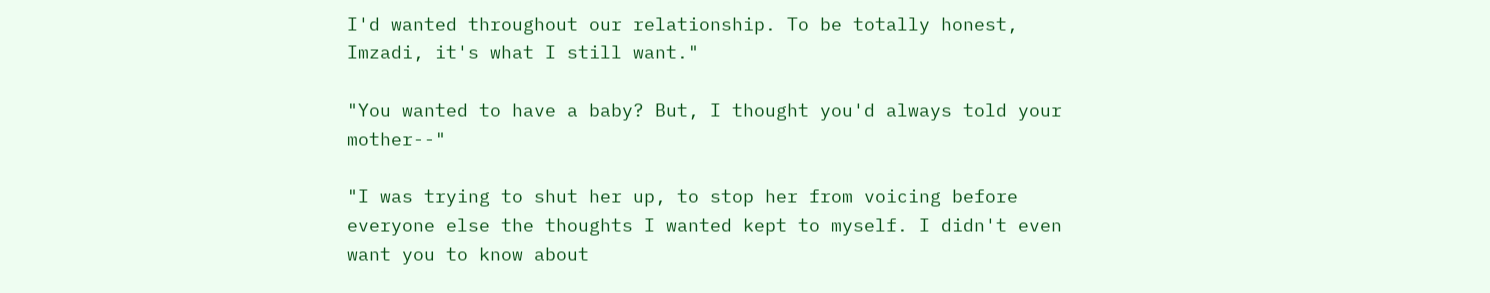I'd wanted throughout our relationship. To be totally honest, Imzadi, it's what I still want."

"You wanted to have a baby? But, I thought you'd always told your mother--"

"I was trying to shut her up, to stop her from voicing before everyone else the thoughts I wanted kept to myself. I didn't even want you to know about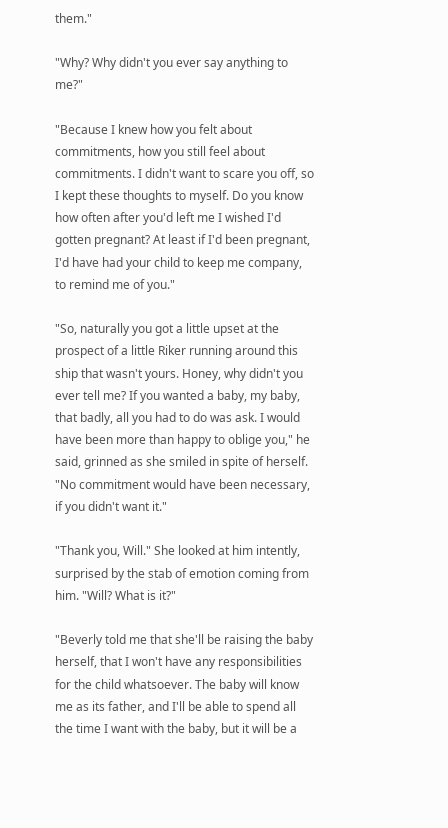them."

"Why? Why didn't you ever say anything to me?"

"Because I knew how you felt about commitments, how you still feel about commitments. I didn't want to scare you off, so I kept these thoughts to myself. Do you know how often after you'd left me I wished I'd gotten pregnant? At least if I'd been pregnant, I'd have had your child to keep me company, to remind me of you."

"So, naturally you got a little upset at the prospect of a little Riker running around this ship that wasn't yours. Honey, why didn't you ever tell me? If you wanted a baby, my baby, that badly, all you had to do was ask. I would have been more than happy to oblige you," he said, grinned as she smiled in spite of herself. "No commitment would have been necessary, if you didn't want it."

"Thank you, Will." She looked at him intently, surprised by the stab of emotion coming from him. "Will? What is it?"

"Beverly told me that she'll be raising the baby herself, that I won't have any responsibilities for the child whatsoever. The baby will know me as its father, and I'll be able to spend all the time I want with the baby, but it will be a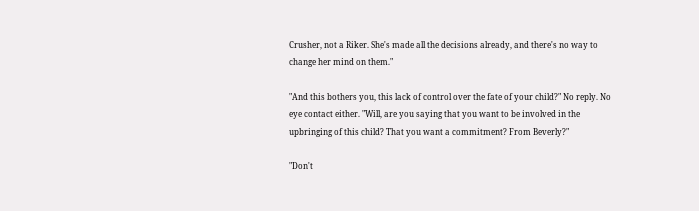Crusher, not a Riker. She's made all the decisions already, and there's no way to change her mind on them."

"And this bothers you, this lack of control over the fate of your child?" No reply. No eye contact either. "Will, are you saying that you want to be involved in the upbringing of this child? That you want a commitment? From Beverly?"

"Don't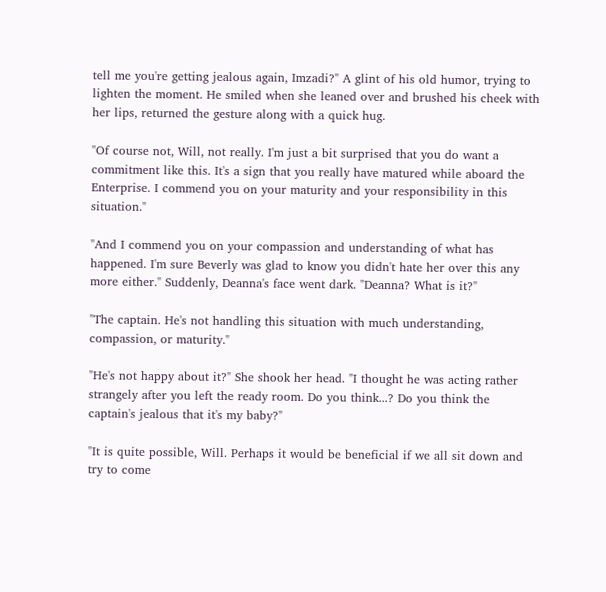tell me you're getting jealous again, Imzadi?" A glint of his old humor, trying to lighten the moment. He smiled when she leaned over and brushed his cheek with her lips, returned the gesture along with a quick hug.

"Of course not, Will, not really. I'm just a bit surprised that you do want a commitment like this. It's a sign that you really have matured while aboard the Enterprise. I commend you on your maturity and your responsibility in this situation."

"And I commend you on your compassion and understanding of what has happened. I'm sure Beverly was glad to know you didn't hate her over this any more either." Suddenly, Deanna's face went dark. "Deanna? What is it?"

"The captain. He's not handling this situation with much understanding, compassion, or maturity."

"He's not happy about it?" She shook her head. "I thought he was acting rather strangely after you left the ready room. Do you think...? Do you think the captain's jealous that it's my baby?"

"It is quite possible, Will. Perhaps it would be beneficial if we all sit down and try to come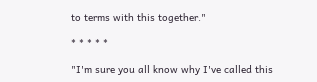to terms with this together."

* * * * *

"I'm sure you all know why I've called this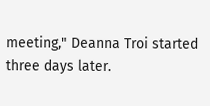meeting," Deanna Troi started three days later.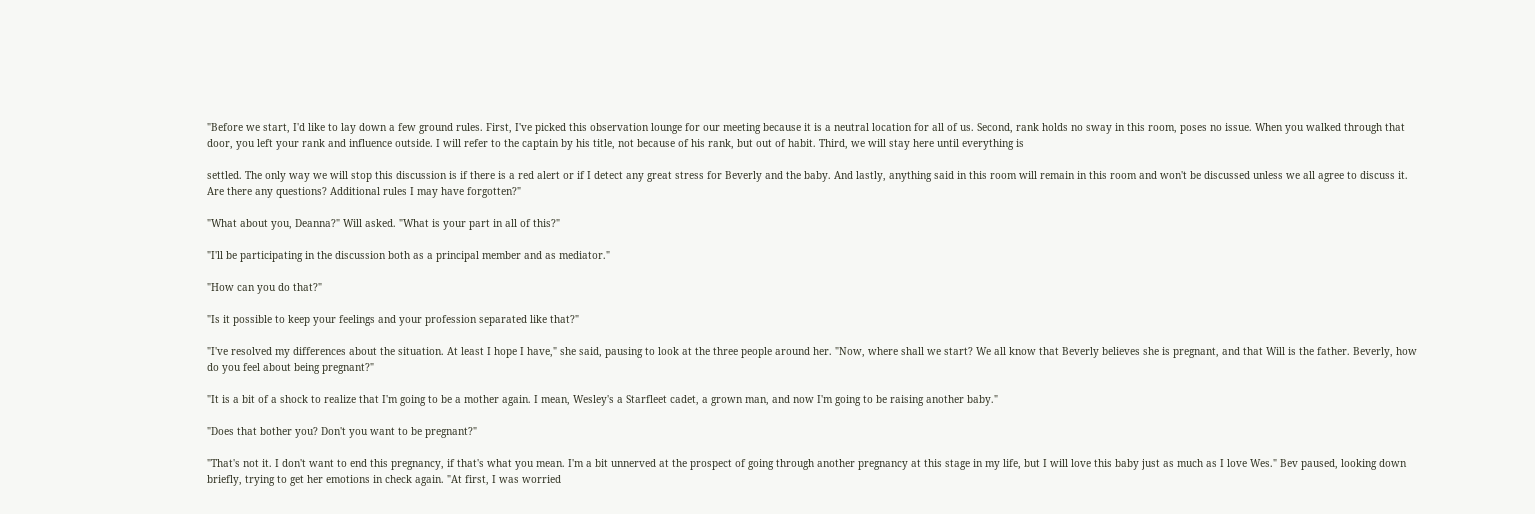"Before we start, I'd like to lay down a few ground rules. First, I've picked this observation lounge for our meeting because it is a neutral location for all of us. Second, rank holds no sway in this room, poses no issue. When you walked through that door, you left your rank and influence outside. I will refer to the captain by his title, not because of his rank, but out of habit. Third, we will stay here until everything is

settled. The only way we will stop this discussion is if there is a red alert or if I detect any great stress for Beverly and the baby. And lastly, anything said in this room will remain in this room and won't be discussed unless we all agree to discuss it. Are there any questions? Additional rules I may have forgotten?"

"What about you, Deanna?" Will asked. "What is your part in all of this?"

"I'll be participating in the discussion both as a principal member and as mediator."

"How can you do that?"

"Is it possible to keep your feelings and your profession separated like that?"

"I've resolved my differences about the situation. At least I hope I have," she said, pausing to look at the three people around her. "Now, where shall we start? We all know that Beverly believes she is pregnant, and that Will is the father. Beverly, how do you feel about being pregnant?"

"It is a bit of a shock to realize that I'm going to be a mother again. I mean, Wesley's a Starfleet cadet, a grown man, and now I'm going to be raising another baby."

"Does that bother you? Don't you want to be pregnant?"

"That's not it. I don't want to end this pregnancy, if that's what you mean. I'm a bit unnerved at the prospect of going through another pregnancy at this stage in my life, but I will love this baby just as much as I love Wes." Bev paused, looking down briefly, trying to get her emotions in check again. "At first, I was worried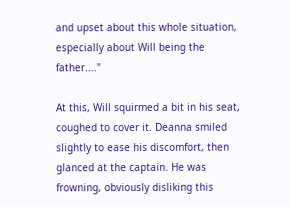and upset about this whole situation, especially about Will being the father...."

At this, Will squirmed a bit in his seat, coughed to cover it. Deanna smiled slightly to ease his discomfort, then glanced at the captain. He was frowning, obviously disliking this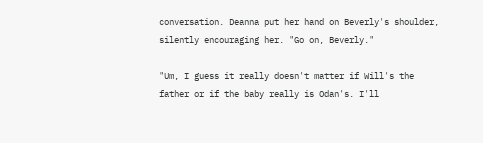conversation. Deanna put her hand on Beverly's shoulder, silently encouraging her. "Go on, Beverly."

"Um, I guess it really doesn't matter if Will's the father or if the baby really is Odan's. I'll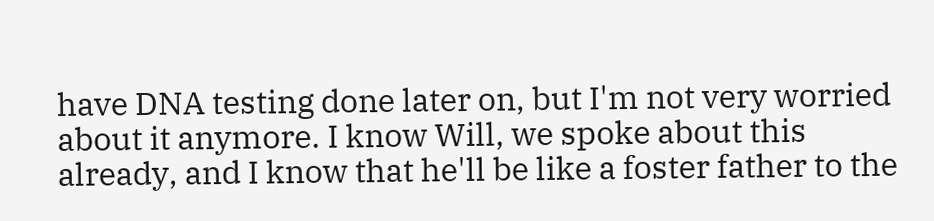have DNA testing done later on, but I'm not very worried about it anymore. I know Will, we spoke about this already, and I know that he'll be like a foster father to the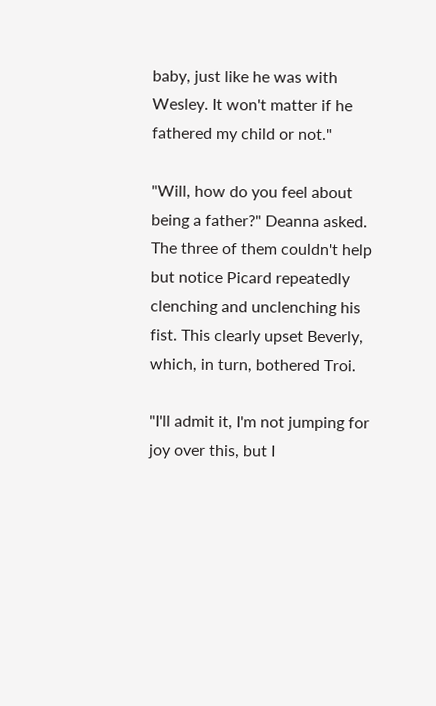baby, just like he was with Wesley. It won't matter if he fathered my child or not."

"Will, how do you feel about being a father?" Deanna asked. The three of them couldn't help but notice Picard repeatedly clenching and unclenching his fist. This clearly upset Beverly, which, in turn, bothered Troi.

"I'll admit it, I'm not jumping for joy over this, but I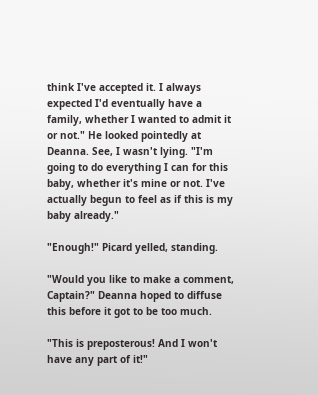think I've accepted it. I always expected I'd eventually have a family, whether I wanted to admit it or not." He looked pointedly at Deanna. See, I wasn't lying. "I'm going to do everything I can for this baby, whether it's mine or not. I've actually begun to feel as if this is my baby already."

"Enough!" Picard yelled, standing.

"Would you like to make a comment, Captain?" Deanna hoped to diffuse this before it got to be too much.

"This is preposterous! And I won't have any part of it!"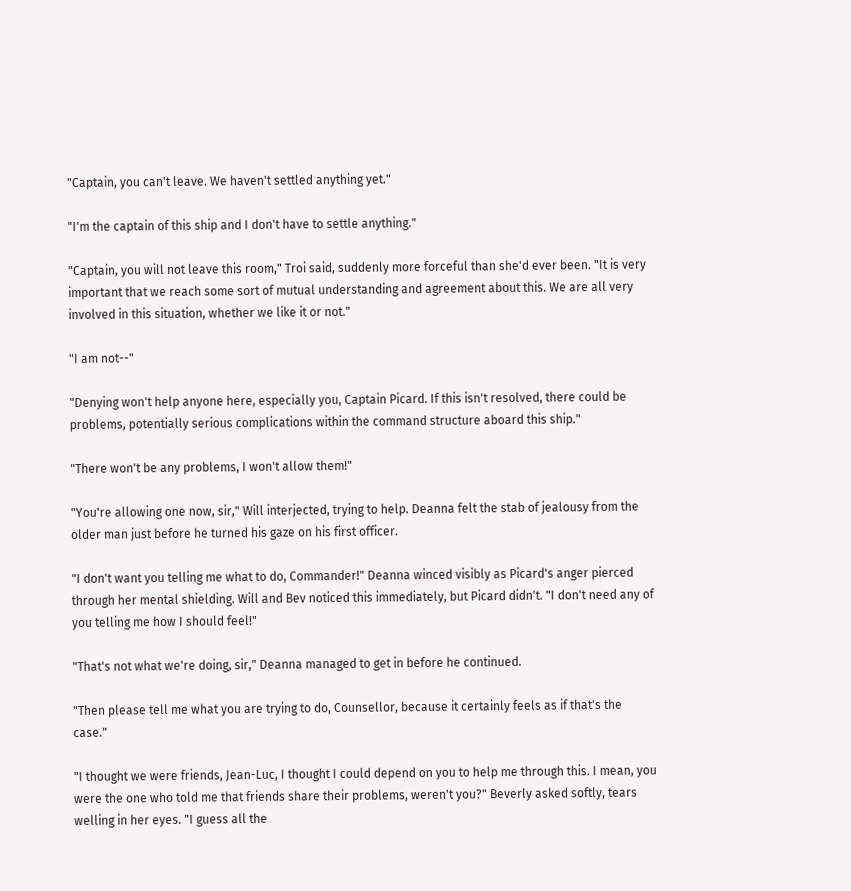"Captain, you can't leave. We haven't settled anything yet."

"I'm the captain of this ship and I don't have to settle anything."

"Captain, you will not leave this room," Troi said, suddenly more forceful than she'd ever been. "It is very important that we reach some sort of mutual understanding and agreement about this. We are all very involved in this situation, whether we like it or not."

"I am not--"

"Denying won't help anyone here, especially you, Captain Picard. If this isn't resolved, there could be problems, potentially serious complications within the command structure aboard this ship."

"There won't be any problems, I won't allow them!"

"You're allowing one now, sir," Will interjected, trying to help. Deanna felt the stab of jealousy from the older man just before he turned his gaze on his first officer.

"I don't want you telling me what to do, Commander!" Deanna winced visibly as Picard's anger pierced through her mental shielding. Will and Bev noticed this immediately, but Picard didn't. "I don't need any of you telling me how I should feel!"

"That's not what we're doing, sir," Deanna managed to get in before he continued.

"Then please tell me what you are trying to do, Counsellor, because it certainly feels as if that's the case."

"I thought we were friends, Jean-Luc, I thought I could depend on you to help me through this. I mean, you were the one who told me that friends share their problems, weren't you?" Beverly asked softly, tears welling in her eyes. "I guess all the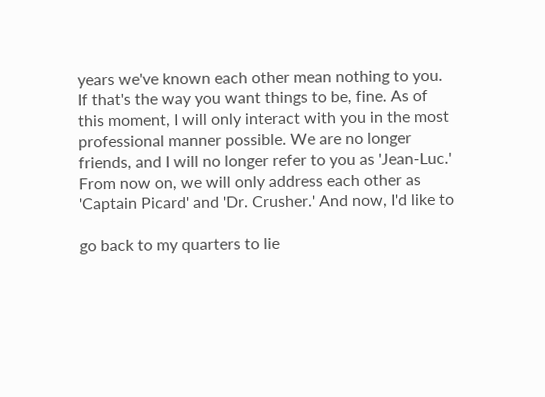years we've known each other mean nothing to you. If that's the way you want things to be, fine. As of this moment, I will only interact with you in the most professional manner possible. We are no longer friends, and I will no longer refer to you as 'Jean-Luc.' From now on, we will only address each other as 'Captain Picard' and 'Dr. Crusher.' And now, I'd like to

go back to my quarters to lie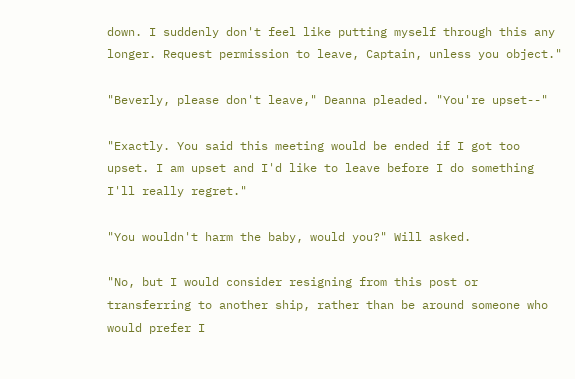down. I suddenly don't feel like putting myself through this any longer. Request permission to leave, Captain, unless you object."

"Beverly, please don't leave," Deanna pleaded. "You're upset--"

"Exactly. You said this meeting would be ended if I got too upset. I am upset and I'd like to leave before I do something I'll really regret."

"You wouldn't harm the baby, would you?" Will asked.

"No, but I would consider resigning from this post or transferring to another ship, rather than be around someone who would prefer I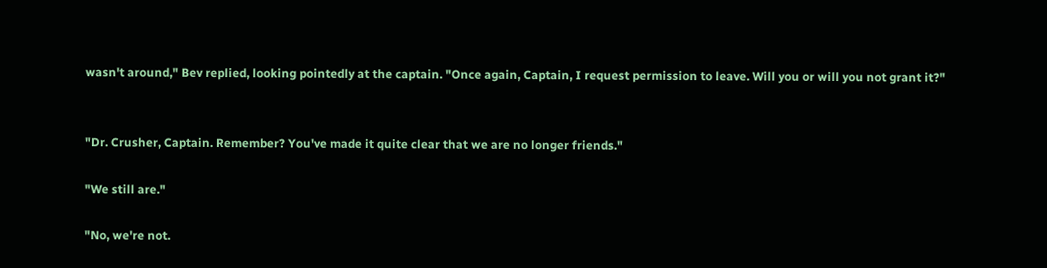wasn't around," Bev replied, looking pointedly at the captain. "Once again, Captain, I request permission to leave. Will you or will you not grant it?"


"Dr. Crusher, Captain. Remember? You've made it quite clear that we are no longer friends."

"We still are."

"No, we're not.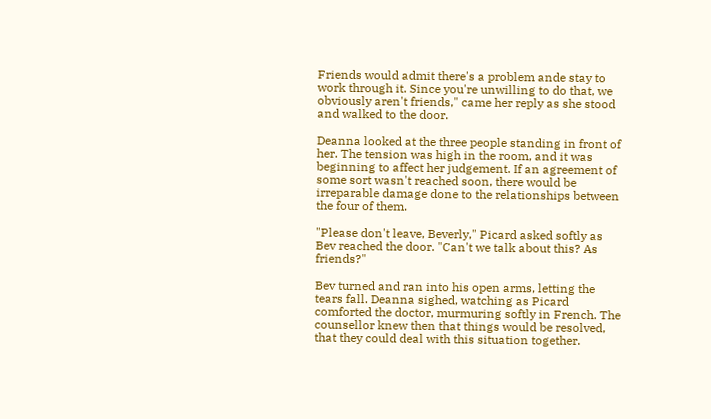Friends would admit there's a problem ande stay to work through it. Since you're unwilling to do that, we obviously aren't friends," came her reply as she stood and walked to the door.

Deanna looked at the three people standing in front of her. The tension was high in the room, and it was beginning to affect her judgement. If an agreement of some sort wasn't reached soon, there would be irreparable damage done to the relationships between the four of them.

"Please don't leave, Beverly," Picard asked softly as Bev reached the door. "Can't we talk about this? As friends?"

Bev turned and ran into his open arms, letting the tears fall. Deanna sighed, watching as Picard comforted the doctor, murmuring softly in French. The counsellor knew then that things would be resolved, that they could deal with this situation together.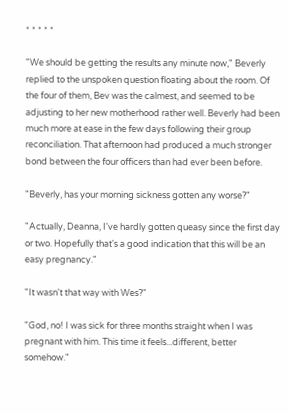* * * * *

"We should be getting the results any minute now," Beverly replied to the unspoken question floating about the room. Of the four of them, Bev was the calmest, and seemed to be adjusting to her new motherhood rather well. Beverly had been much more at ease in the few days following their group reconciliation. That afternoon had produced a much stronger bond between the four officers than had ever been before.

"Beverly, has your morning sickness gotten any worse?"

"Actually, Deanna, I've hardly gotten queasy since the first day or two. Hopefully that's a good indication that this will be an easy pregnancy."

"It wasn't that way with Wes?"

"God, no! I was sick for three months straight when I was pregnant with him. This time it feels...different, better somehow."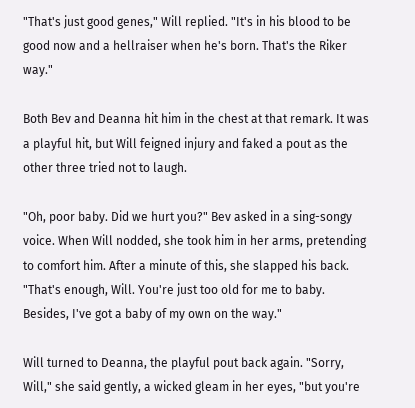"That's just good genes," Will replied. "It's in his blood to be good now and a hellraiser when he's born. That's the Riker way."

Both Bev and Deanna hit him in the chest at that remark. It was a playful hit, but Will feigned injury and faked a pout as the other three tried not to laugh.

"Oh, poor baby. Did we hurt you?" Bev asked in a sing-songy voice. When Will nodded, she took him in her arms, pretending to comfort him. After a minute of this, she slapped his back. "That's enough, Will. You're just too old for me to baby. Besides, I've got a baby of my own on the way."

Will turned to Deanna, the playful pout back again. "Sorry, Will," she said gently, a wicked gleam in her eyes, "but you're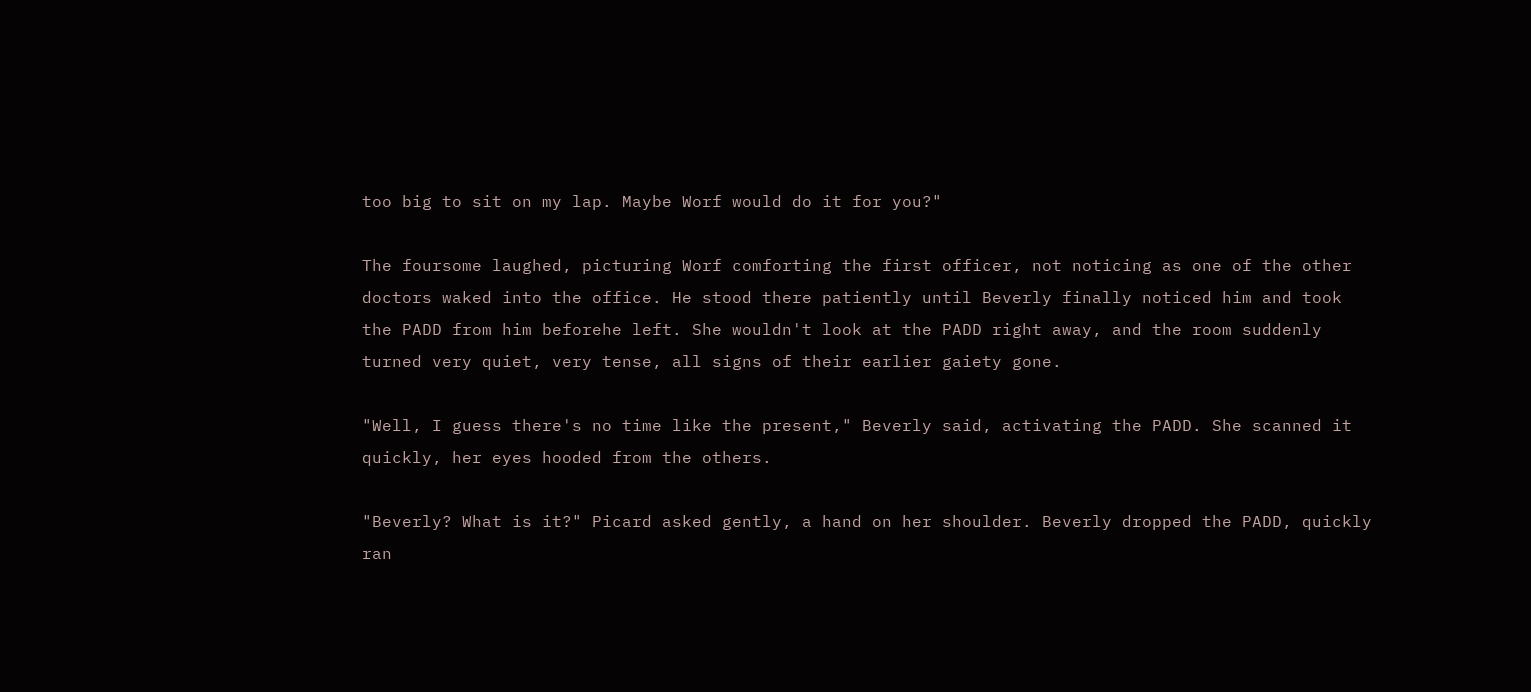too big to sit on my lap. Maybe Worf would do it for you?"

The foursome laughed, picturing Worf comforting the first officer, not noticing as one of the other doctors waked into the office. He stood there patiently until Beverly finally noticed him and took the PADD from him beforehe left. She wouldn't look at the PADD right away, and the room suddenly turned very quiet, very tense, all signs of their earlier gaiety gone.

"Well, I guess there's no time like the present," Beverly said, activating the PADD. She scanned it quickly, her eyes hooded from the others.

"Beverly? What is it?" Picard asked gently, a hand on her shoulder. Beverly dropped the PADD, quickly ran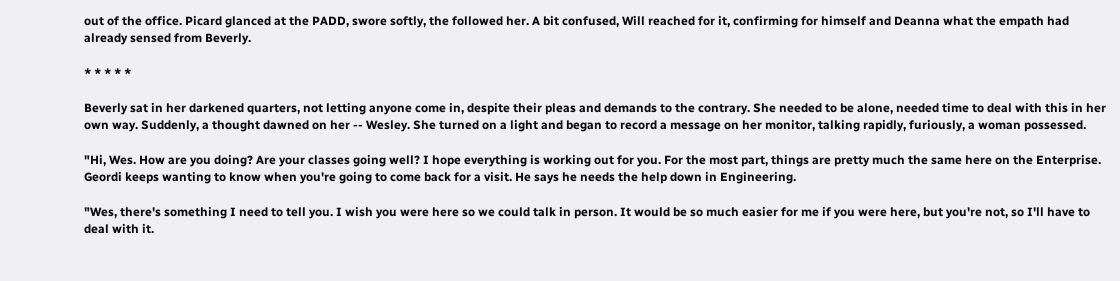out of the office. Picard glanced at the PADD, swore softly, the followed her. A bit confused, Will reached for it, confirming for himself and Deanna what the empath had already sensed from Beverly.

* * * * *

Beverly sat in her darkened quarters, not letting anyone come in, despite their pleas and demands to the contrary. She needed to be alone, needed time to deal with this in her own way. Suddenly, a thought dawned on her -- Wesley. She turned on a light and began to record a message on her monitor, talking rapidly, furiously, a woman possessed.

"Hi, Wes. How are you doing? Are your classes going well? I hope everything is working out for you. For the most part, things are pretty much the same here on the Enterprise. Geordi keeps wanting to know when you're going to come back for a visit. He says he needs the help down in Engineering.

"Wes, there's something I need to tell you. I wish you were here so we could talk in person. It would be so much easier for me if you were here, but you're not, so I'll have to deal with it.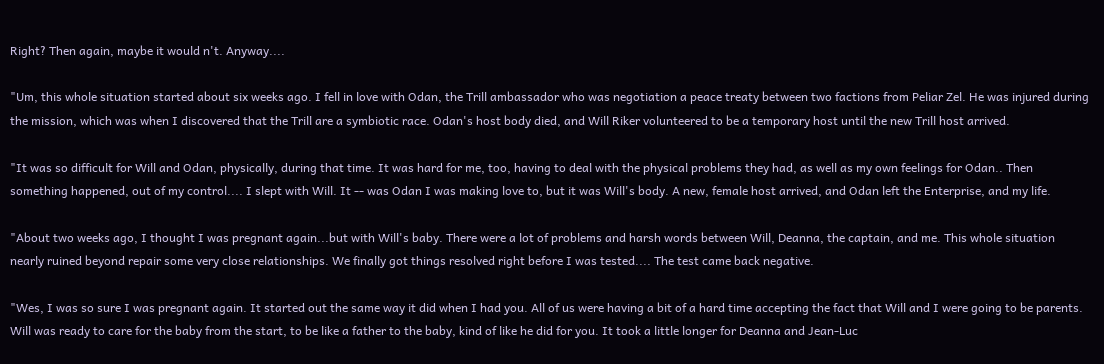Right? Then again, maybe it would n't. Anyway....

"Um, this whole situation started about six weeks ago. I fell in love with Odan, the Trill ambassador who was negotiation a peace treaty between two factions from Peliar Zel. He was injured during the mission, which was when I discovered that the Trill are a symbiotic race. Odan's host body died, and Will Riker volunteered to be a temporary host until the new Trill host arrived.

"It was so difficult for Will and Odan, physically, during that time. It was hard for me, too, having to deal with the physical problems they had, as well as my own feelings for Odan.. Then something happened, out of my control.... I slept with Will. It -- was Odan I was making love to, but it was Will's body. A new, female host arrived, and Odan left the Enterprise, and my life.

"About two weeks ago, I thought I was pregnant again...but with Will's baby. There were a lot of problems and harsh words between Will, Deanna, the captain, and me. This whole situation nearly ruined beyond repair some very close relationships. We finally got things resolved right before I was tested.... The test came back negative.

"Wes, I was so sure I was pregnant again. It started out the same way it did when I had you. All of us were having a bit of a hard time accepting the fact that Will and I were going to be parents. Will was ready to care for the baby from the start, to be like a father to the baby, kind of like he did for you. It took a little longer for Deanna and Jean-Luc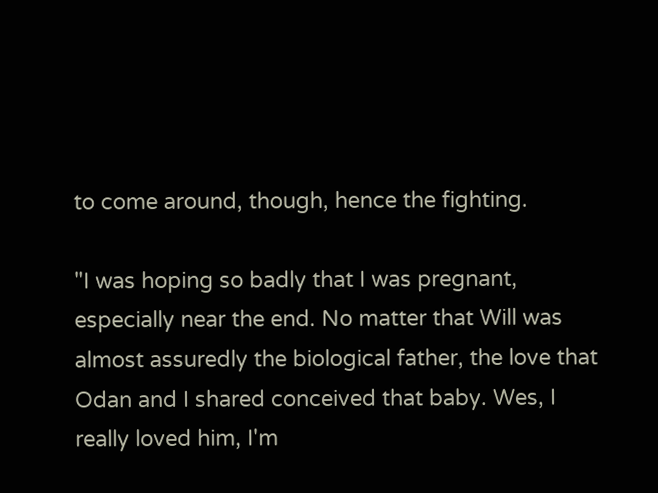to come around, though, hence the fighting.

"I was hoping so badly that I was pregnant, especially near the end. No matter that Will was almost assuredly the biological father, the love that Odan and I shared conceived that baby. Wes, I really loved him, I'm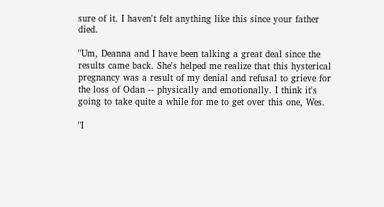sure of it. I haven't felt anything like this since your father died.

"Um, Deanna and I have been talking a great deal since the results came back. She's helped me realize that this hysterical pregnancy was a result of my denial and refusal to grieve for the loss of Odan -- physically and emotionally. I think it's going to take quite a while for me to get over this one, Wes.

"I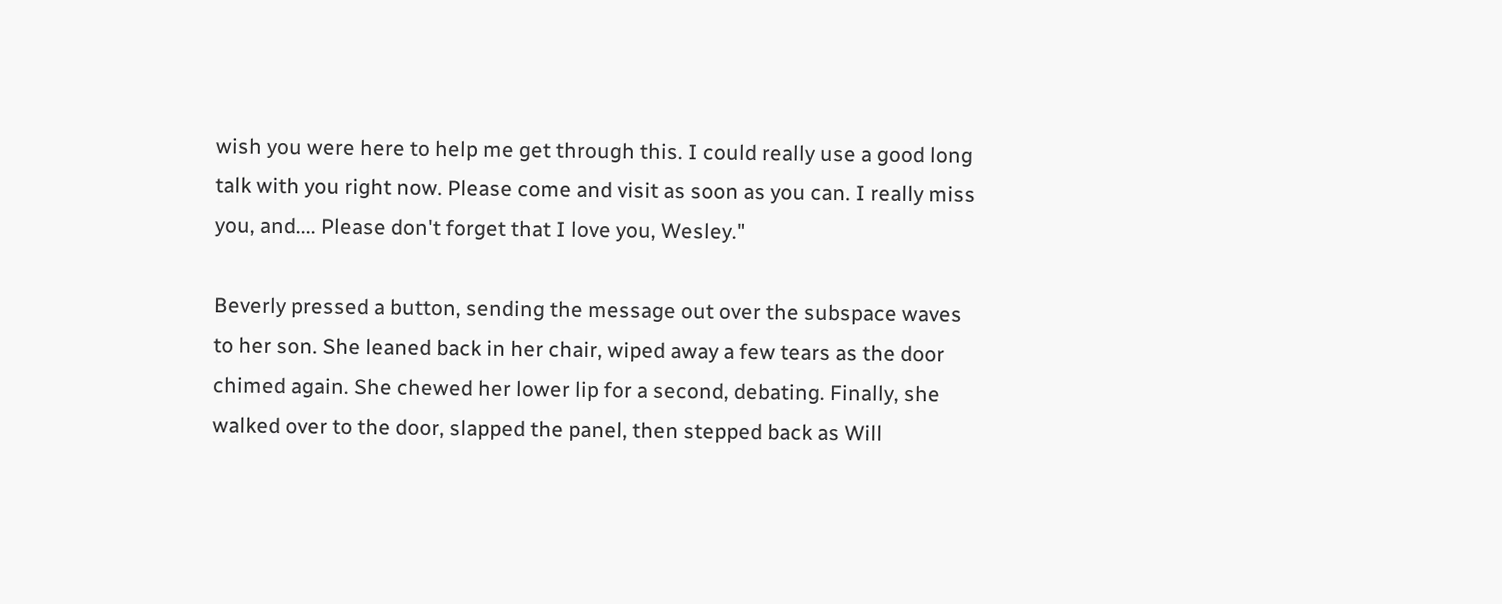wish you were here to help me get through this. I could really use a good long talk with you right now. Please come and visit as soon as you can. I really miss you, and.... Please don't forget that I love you, Wesley."

Beverly pressed a button, sending the message out over the subspace waves to her son. She leaned back in her chair, wiped away a few tears as the door chimed again. She chewed her lower lip for a second, debating. Finally, she walked over to the door, slapped the panel, then stepped back as Will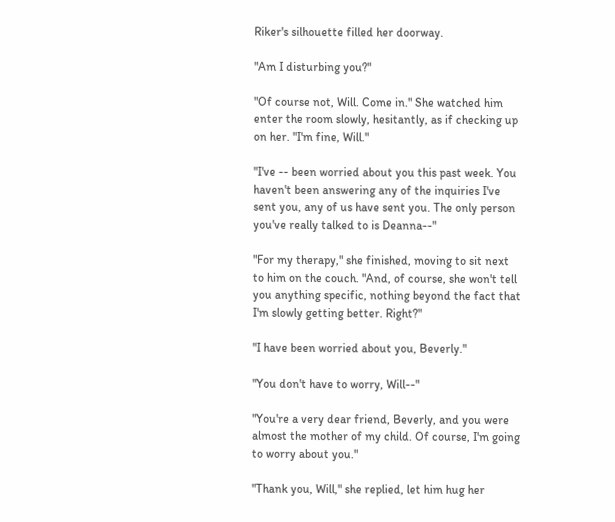Riker's silhouette filled her doorway.

"Am I disturbing you?"

"Of course not, Will. Come in." She watched him enter the room slowly, hesitantly, as if checking up on her. "I'm fine, Will."

"I've -- been worried about you this past week. You haven't been answering any of the inquiries I've sent you, any of us have sent you. The only person you've really talked to is Deanna--"

"For my therapy," she finished, moving to sit next to him on the couch. "And, of course, she won't tell you anything specific, nothing beyond the fact that I'm slowly getting better. Right?"

"I have been worried about you, Beverly."

"You don't have to worry, Will--"

"You're a very dear friend, Beverly, and you were almost the mother of my child. Of course, I'm going to worry about you."

"Thank you, Will," she replied, let him hug her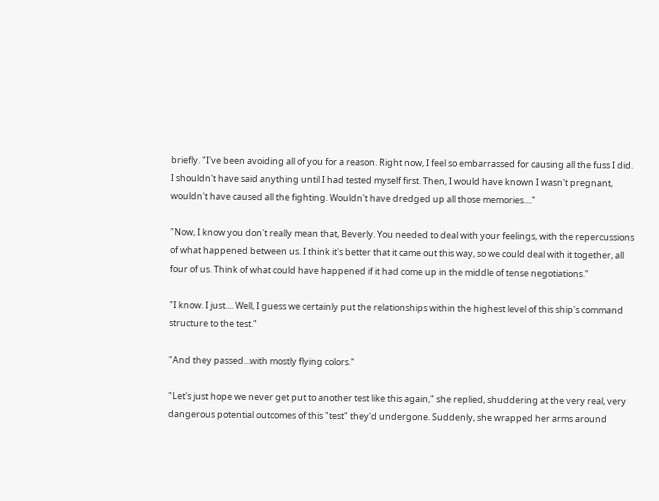briefly. "I've been avoiding all of you for a reason. Right now, I feel so embarrassed for causing all the fuss I did. I shouldn't have said anything until I had tested myself first. Then, I would have known I wasn't pregnant, wouldn't have caused all the fighting. Wouldn't have dredged up all those memories...."

"Now, I know you don't really mean that, Beverly. You needed to deal with your feelings, with the repercussions of what happened between us. I think it's better that it came out this way, so we could deal with it together, all four of us. Think of what could have happened if it had come up in the middle of tense negotiations."

"I know. I just.... Well, I guess we certainly put the relationships within the highest level of this ship's command structure to the test."

"And they passed...with mostly flying colors."

"Let's just hope we never get put to another test like this again," she replied, shuddering at the very real, very dangerous potential outcomes of this "test" they'd undergone. Suddenly, she wrapped her arms around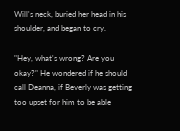Will's neck, buried her head in his shoulder, and began to cry.

"Hey, what's wrong? Are you okay?" He wondered if he should call Deanna, if Beverly was getting too upset for him to be able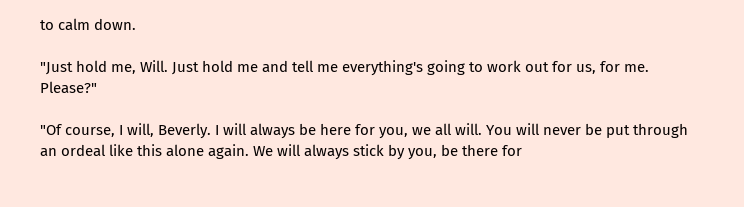to calm down.

"Just hold me, Will. Just hold me and tell me everything's going to work out for us, for me. Please?"

"Of course, I will, Beverly. I will always be here for you, we all will. You will never be put through an ordeal like this alone again. We will always stick by you, be there for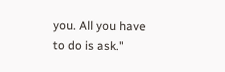you. All you have to do is ask."